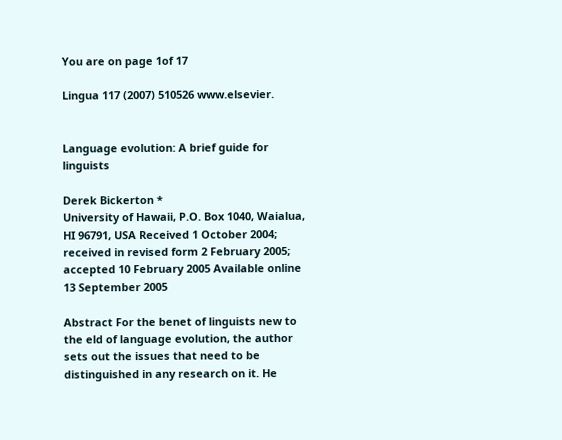You are on page 1of 17

Lingua 117 (2007) 510526 www.elsevier.


Language evolution: A brief guide for linguists

Derek Bickerton *
University of Hawaii, P.O. Box 1040, Waialua, HI 96791, USA Received 1 October 2004; received in revised form 2 February 2005; accepted 10 February 2005 Available online 13 September 2005

Abstract For the benet of linguists new to the eld of language evolution, the author sets out the issues that need to be distinguished in any research on it. He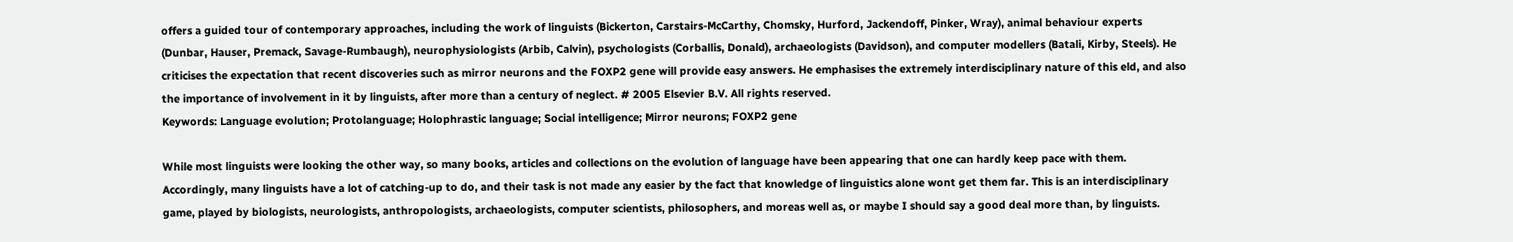offers a guided tour of contemporary approaches, including the work of linguists (Bickerton, Carstairs-McCarthy, Chomsky, Hurford, Jackendoff, Pinker, Wray), animal behaviour experts (Dunbar, Hauser, Premack, Savage-Rumbaugh), neurophysiologists (Arbib, Calvin), psychologists (Corballis, Donald), archaeologists (Davidson), and computer modellers (Batali, Kirby, Steels). He criticises the expectation that recent discoveries such as mirror neurons and the FOXP2 gene will provide easy answers. He emphasises the extremely interdisciplinary nature of this eld, and also the importance of involvement in it by linguists, after more than a century of neglect. # 2005 Elsevier B.V. All rights reserved.
Keywords: Language evolution; Protolanguage; Holophrastic language; Social intelligence; Mirror neurons; FOXP2 gene

While most linguists were looking the other way, so many books, articles and collections on the evolution of language have been appearing that one can hardly keep pace with them. Accordingly, many linguists have a lot of catching-up to do, and their task is not made any easier by the fact that knowledge of linguistics alone wont get them far. This is an interdisciplinary game, played by biologists, neurologists, anthropologists, archaeologists, computer scientists, philosophers, and moreas well as, or maybe I should say a good deal more than, by linguists.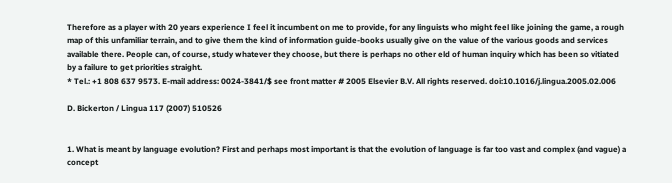Therefore as a player with 20 years experience I feel it incumbent on me to provide, for any linguists who might feel like joining the game, a rough map of this unfamiliar terrain, and to give them the kind of information guide-books usually give on the value of the various goods and services available there. People can, of course, study whatever they choose, but there is perhaps no other eld of human inquiry which has been so vitiated by a failure to get priorities straight.
* Tel.: +1 808 637 9573. E-mail address: 0024-3841/$ see front matter # 2005 Elsevier B.V. All rights reserved. doi:10.1016/j.lingua.2005.02.006

D. Bickerton / Lingua 117 (2007) 510526


1. What is meant by language evolution? First and perhaps most important is that the evolution of language is far too vast and complex (and vague) a concept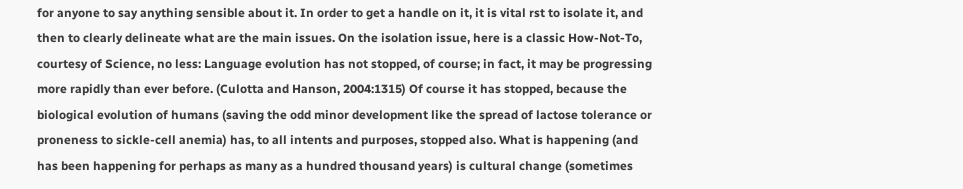for anyone to say anything sensible about it. In order to get a handle on it, it is vital rst to isolate it, and then to clearly delineate what are the main issues. On the isolation issue, here is a classic How-Not-To, courtesy of Science, no less: Language evolution has not stopped, of course; in fact, it may be progressing more rapidly than ever before. (Culotta and Hanson, 2004:1315) Of course it has stopped, because the biological evolution of humans (saving the odd minor development like the spread of lactose tolerance or proneness to sickle-cell anemia) has, to all intents and purposes, stopped also. What is happening (and has been happening for perhaps as many as a hundred thousand years) is cultural change (sometimes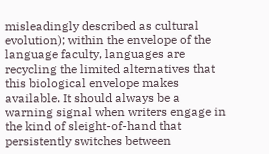misleadingly described as cultural evolution); within the envelope of the language faculty, languages are recycling the limited alternatives that this biological envelope makes available. It should always be a warning signal when writers engage in the kind of sleight-of-hand that persistently switches between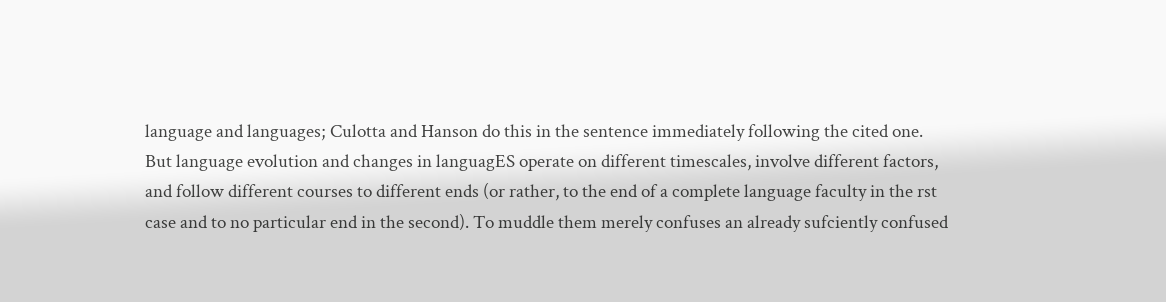language and languages; Culotta and Hanson do this in the sentence immediately following the cited one. But language evolution and changes in languagES operate on different timescales, involve different factors, and follow different courses to different ends (or rather, to the end of a complete language faculty in the rst case and to no particular end in the second). To muddle them merely confuses an already sufciently confused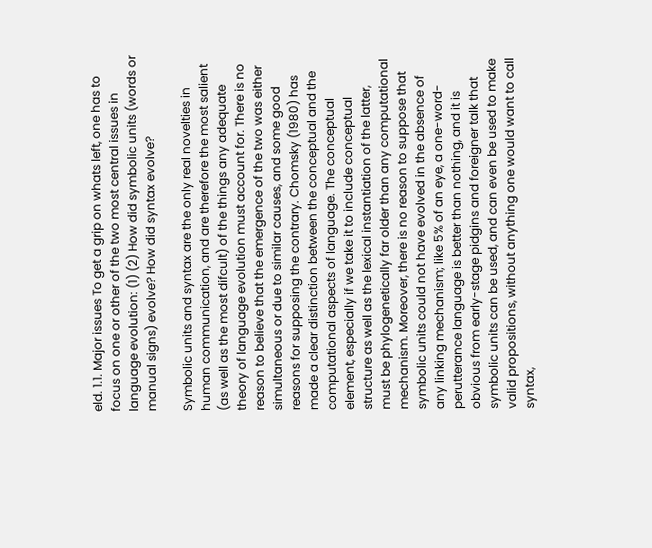eld. 1.1. Major issues To get a grip on whats left, one has to focus on one or other of the two most central issues in language evolution: (1) (2) How did symbolic units (words or manual signs) evolve? How did syntax evolve?

Symbolic units and syntax are the only real novelties in human communication, and are therefore the most salient (as well as the most difcult) of the things any adequate theory of language evolution must account for. There is no reason to believe that the emergence of the two was either simultaneous or due to similar causes, and some good reasons for supposing the contrary. Chomsky (1980) has made a clear distinction between the conceptual and the computational aspects of language. The conceptual element, especially if we take it to include conceptual structure as well as the lexical instantiation of the latter, must be phylogenetically far older than any computational mechanism. Moreover, there is no reason to suppose that symbolic units could not have evolved in the absence of any linking mechanism; like 5% of an eye, a one-word-perutterance language is better than nothing, and it is obvious from early-stage pidgins and foreigner talk that symbolic units can be used, and can even be used to make valid propositions, without anything one would want to call syntax,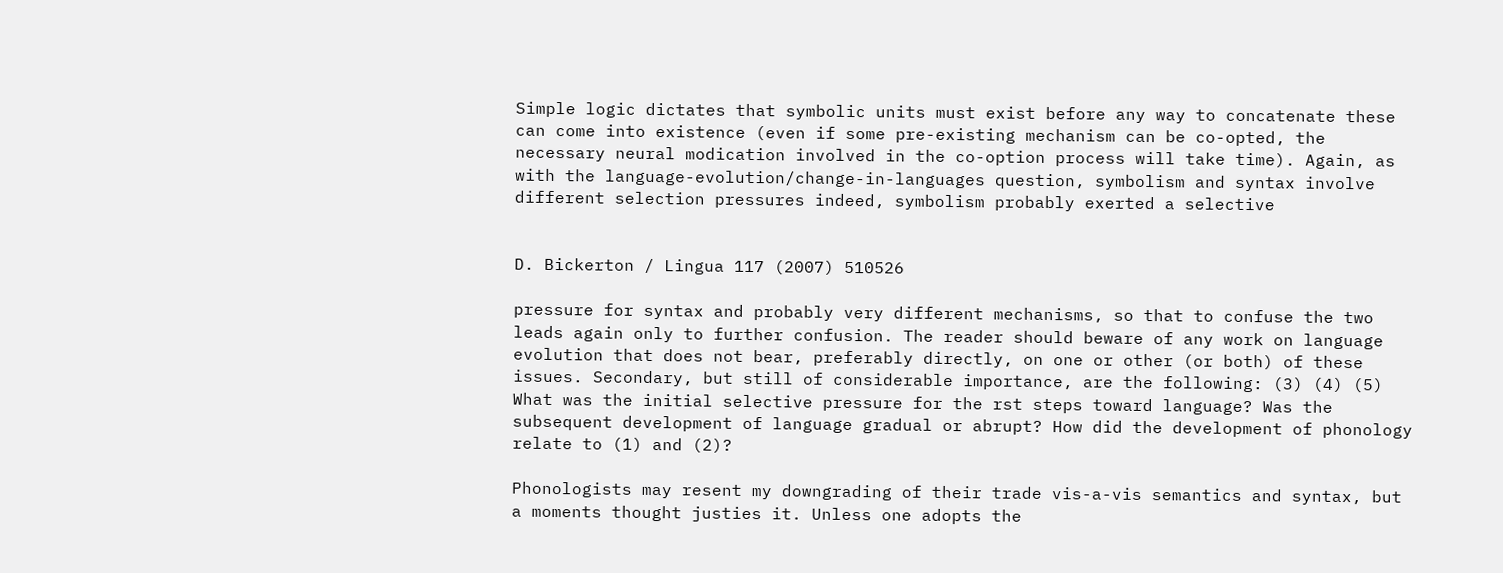Simple logic dictates that symbolic units must exist before any way to concatenate these can come into existence (even if some pre-existing mechanism can be co-opted, the necessary neural modication involved in the co-option process will take time). Again, as with the language-evolution/change-in-languages question, symbolism and syntax involve different selection pressures indeed, symbolism probably exerted a selective


D. Bickerton / Lingua 117 (2007) 510526

pressure for syntax and probably very different mechanisms, so that to confuse the two leads again only to further confusion. The reader should beware of any work on language evolution that does not bear, preferably directly, on one or other (or both) of these issues. Secondary, but still of considerable importance, are the following: (3) (4) (5) What was the initial selective pressure for the rst steps toward language? Was the subsequent development of language gradual or abrupt? How did the development of phonology relate to (1) and (2)?

Phonologists may resent my downgrading of their trade vis-a-vis semantics and syntax, but a moments thought justies it. Unless one adopts the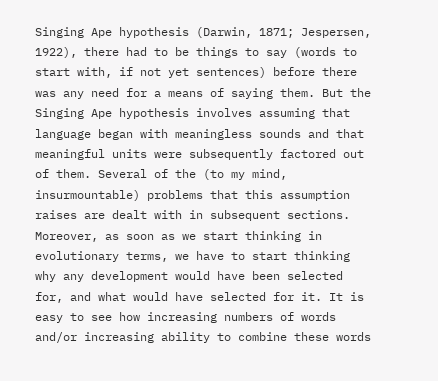Singing Ape hypothesis (Darwin, 1871; Jespersen, 1922), there had to be things to say (words to start with, if not yet sentences) before there was any need for a means of saying them. But the Singing Ape hypothesis involves assuming that language began with meaningless sounds and that meaningful units were subsequently factored out of them. Several of the (to my mind, insurmountable) problems that this assumption raises are dealt with in subsequent sections. Moreover, as soon as we start thinking in evolutionary terms, we have to start thinking why any development would have been selected for, and what would have selected for it. It is easy to see how increasing numbers of words and/or increasing ability to combine these words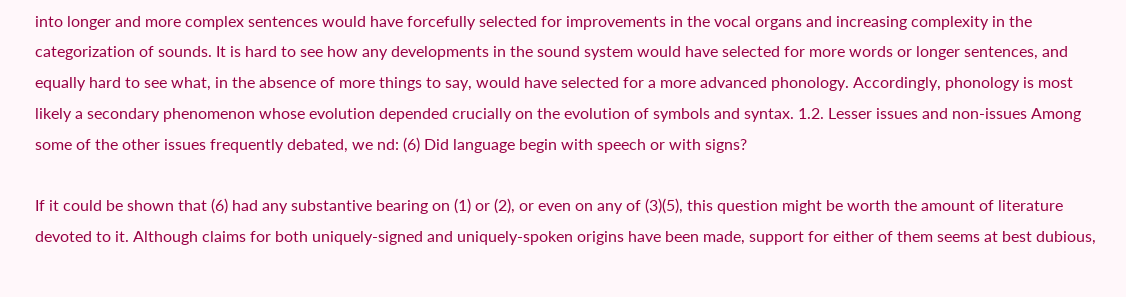into longer and more complex sentences would have forcefully selected for improvements in the vocal organs and increasing complexity in the categorization of sounds. It is hard to see how any developments in the sound system would have selected for more words or longer sentences, and equally hard to see what, in the absence of more things to say, would have selected for a more advanced phonology. Accordingly, phonology is most likely a secondary phenomenon whose evolution depended crucially on the evolution of symbols and syntax. 1.2. Lesser issues and non-issues Among some of the other issues frequently debated, we nd: (6) Did language begin with speech or with signs?

If it could be shown that (6) had any substantive bearing on (1) or (2), or even on any of (3)(5), this question might be worth the amount of literature devoted to it. Although claims for both uniquely-signed and uniquely-spoken origins have been made, support for either of them seems at best dubious,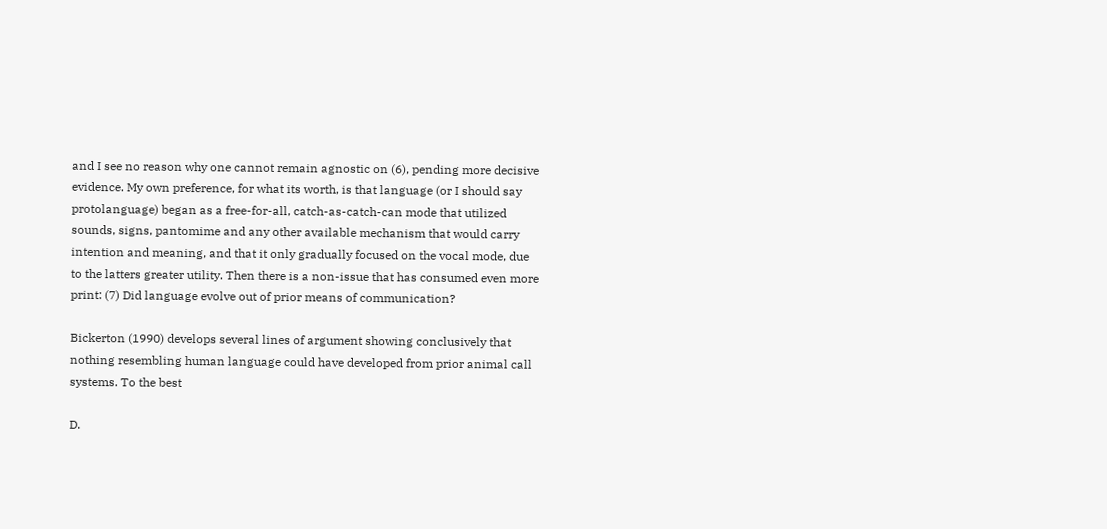and I see no reason why one cannot remain agnostic on (6), pending more decisive evidence. My own preference, for what its worth, is that language (or I should say protolanguage) began as a free-for-all, catch-as-catch-can mode that utilized sounds, signs, pantomime and any other available mechanism that would carry intention and meaning, and that it only gradually focused on the vocal mode, due to the latters greater utility. Then there is a non-issue that has consumed even more print: (7) Did language evolve out of prior means of communication?

Bickerton (1990) develops several lines of argument showing conclusively that nothing resembling human language could have developed from prior animal call systems. To the best

D.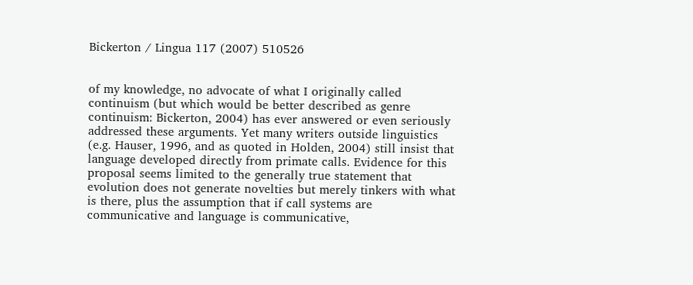Bickerton / Lingua 117 (2007) 510526


of my knowledge, no advocate of what I originally called continuism (but which would be better described as genre continuism: Bickerton, 2004) has ever answered or even seriously addressed these arguments. Yet many writers outside linguistics (e.g. Hauser, 1996, and as quoted in Holden, 2004) still insist that language developed directly from primate calls. Evidence for this proposal seems limited to the generally true statement that evolution does not generate novelties but merely tinkers with what is there, plus the assumption that if call systems are communicative and language is communicative,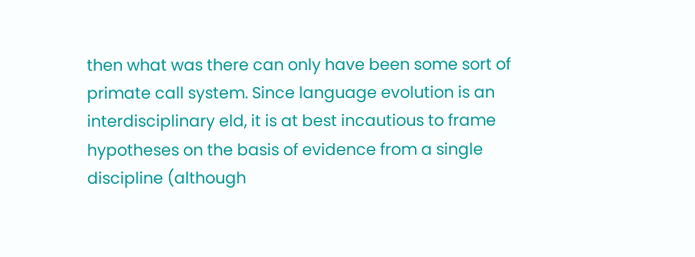then what was there can only have been some sort of primate call system. Since language evolution is an interdisciplinary eld, it is at best incautious to frame hypotheses on the basis of evidence from a single discipline (although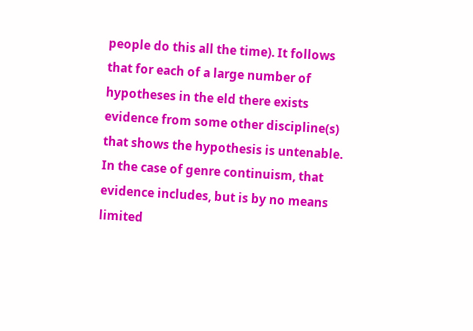people do this all the time). It follows that for each of a large number of hypotheses in the eld there exists evidence from some other discipline(s) that shows the hypothesis is untenable. In the case of genre continuism, that evidence includes, but is by no means limited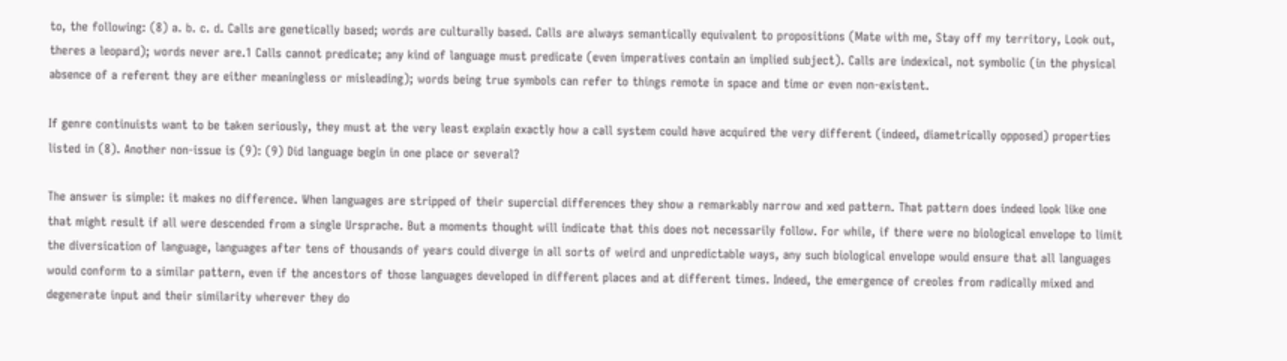to, the following: (8) a. b. c. d. Calls are genetically based; words are culturally based. Calls are always semantically equivalent to propositions (Mate with me, Stay off my territory, Look out, theres a leopard); words never are.1 Calls cannot predicate; any kind of language must predicate (even imperatives contain an implied subject). Calls are indexical, not symbolic (in the physical absence of a referent they are either meaningless or misleading); words being true symbols can refer to things remote in space and time or even non-existent.

If genre continuists want to be taken seriously, they must at the very least explain exactly how a call system could have acquired the very different (indeed, diametrically opposed) properties listed in (8). Another non-issue is (9): (9) Did language begin in one place or several?

The answer is simple: it makes no difference. When languages are stripped of their supercial differences they show a remarkably narrow and xed pattern. That pattern does indeed look like one that might result if all were descended from a single Ursprache. But a moments thought will indicate that this does not necessarily follow. For while, if there were no biological envelope to limit the diversication of language, languages after tens of thousands of years could diverge in all sorts of weird and unpredictable ways, any such biological envelope would ensure that all languages would conform to a similar pattern, even if the ancestors of those languages developed in different places and at different times. Indeed, the emergence of creoles from radically mixed and degenerate input and their similarity wherever they do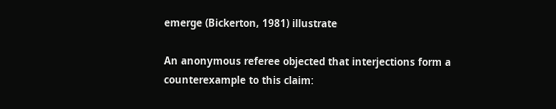emerge (Bickerton, 1981) illustrate

An anonymous referee objected that interjections form a counterexample to this claim: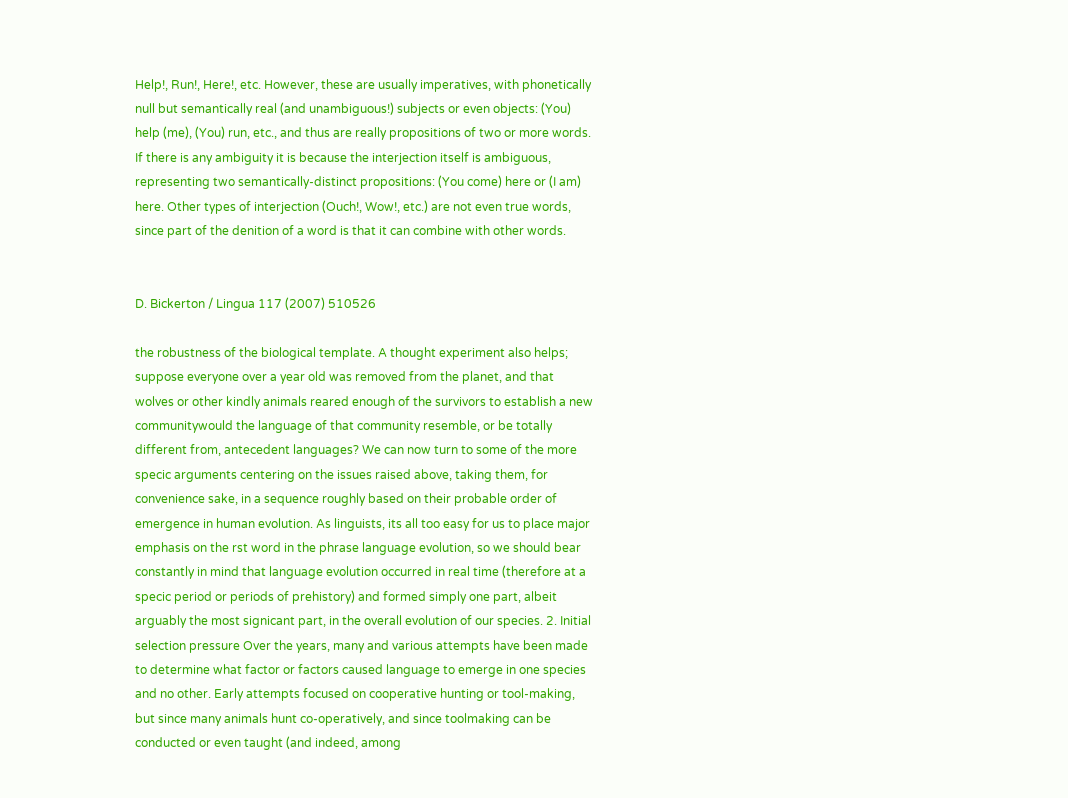Help!, Run!, Here!, etc. However, these are usually imperatives, with phonetically null but semantically real (and unambiguous!) subjects or even objects: (You) help (me), (You) run, etc., and thus are really propositions of two or more words. If there is any ambiguity it is because the interjection itself is ambiguous, representing two semantically-distinct propositions: (You come) here or (I am) here. Other types of interjection (Ouch!, Wow!, etc.) are not even true words, since part of the denition of a word is that it can combine with other words.


D. Bickerton / Lingua 117 (2007) 510526

the robustness of the biological template. A thought experiment also helps; suppose everyone over a year old was removed from the planet, and that wolves or other kindly animals reared enough of the survivors to establish a new communitywould the language of that community resemble, or be totally different from, antecedent languages? We can now turn to some of the more specic arguments centering on the issues raised above, taking them, for convenience sake, in a sequence roughly based on their probable order of emergence in human evolution. As linguists, its all too easy for us to place major emphasis on the rst word in the phrase language evolution, so we should bear constantly in mind that language evolution occurred in real time (therefore at a specic period or periods of prehistory) and formed simply one part, albeit arguably the most signicant part, in the overall evolution of our species. 2. Initial selection pressure Over the years, many and various attempts have been made to determine what factor or factors caused language to emerge in one species and no other. Early attempts focused on cooperative hunting or tool-making, but since many animals hunt co-operatively, and since toolmaking can be conducted or even taught (and indeed, among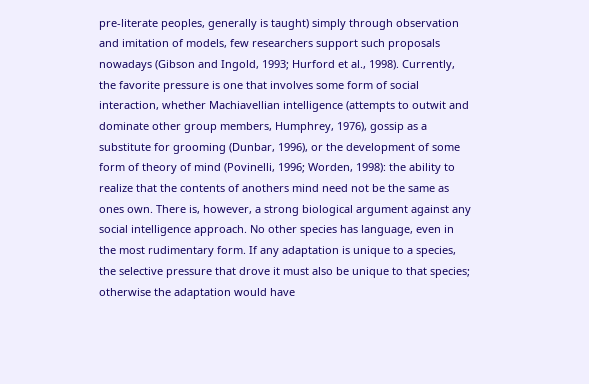pre-literate peoples, generally is taught) simply through observation and imitation of models, few researchers support such proposals nowadays (Gibson and Ingold, 1993; Hurford et al., 1998). Currently, the favorite pressure is one that involves some form of social interaction, whether Machiavellian intelligence (attempts to outwit and dominate other group members, Humphrey, 1976), gossip as a substitute for grooming (Dunbar, 1996), or the development of some form of theory of mind (Povinelli, 1996; Worden, 1998): the ability to realize that the contents of anothers mind need not be the same as ones own. There is, however, a strong biological argument against any social intelligence approach. No other species has language, even in the most rudimentary form. If any adaptation is unique to a species, the selective pressure that drove it must also be unique to that species; otherwise the adaptation would have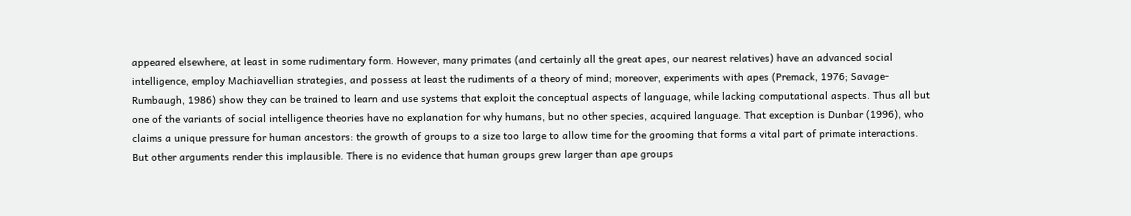appeared elsewhere, at least in some rudimentary form. However, many primates (and certainly all the great apes, our nearest relatives) have an advanced social intelligence, employ Machiavellian strategies, and possess at least the rudiments of a theory of mind; moreover, experiments with apes (Premack, 1976; Savage-Rumbaugh, 1986) show they can be trained to learn and use systems that exploit the conceptual aspects of language, while lacking computational aspects. Thus all but one of the variants of social intelligence theories have no explanation for why humans, but no other species, acquired language. That exception is Dunbar (1996), who claims a unique pressure for human ancestors: the growth of groups to a size too large to allow time for the grooming that forms a vital part of primate interactions. But other arguments render this implausible. There is no evidence that human groups grew larger than ape groups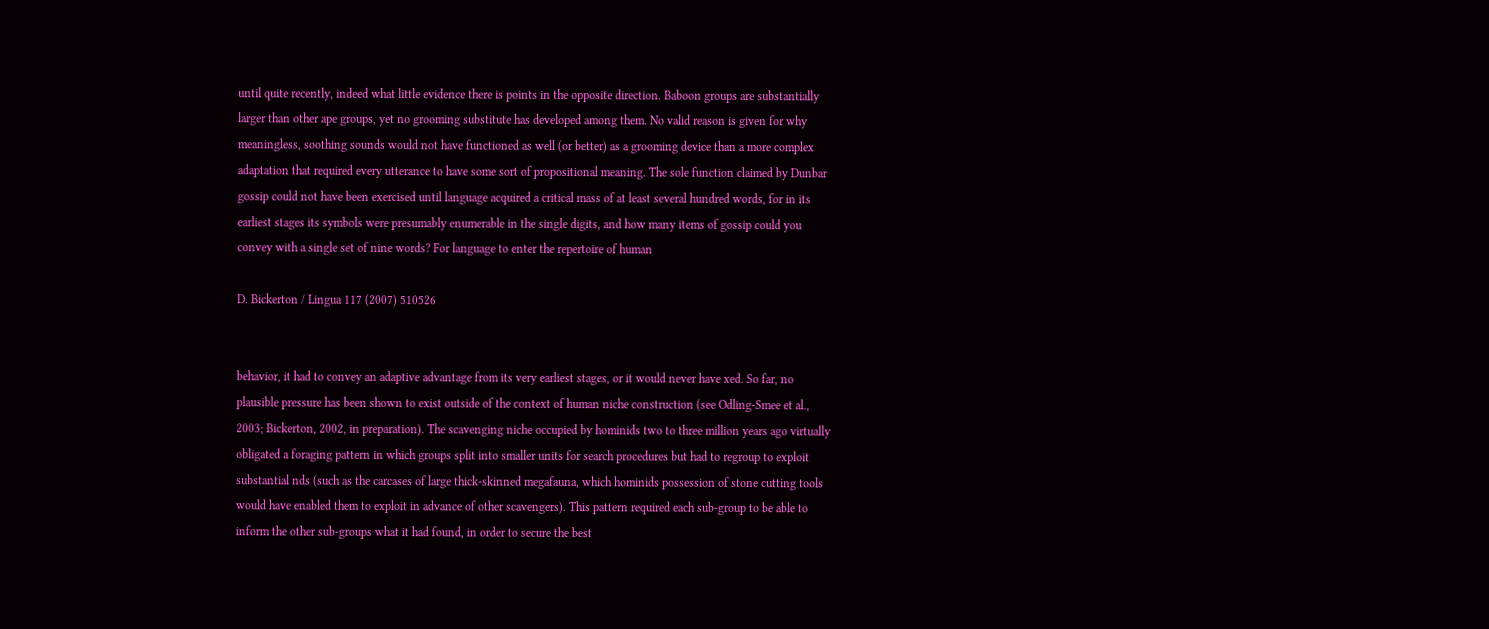until quite recently, indeed what little evidence there is points in the opposite direction. Baboon groups are substantially larger than other ape groups, yet no grooming substitute has developed among them. No valid reason is given for why meaningless, soothing sounds would not have functioned as well (or better) as a grooming device than a more complex adaptation that required every utterance to have some sort of propositional meaning. The sole function claimed by Dunbar gossip could not have been exercised until language acquired a critical mass of at least several hundred words, for in its earliest stages its symbols were presumably enumerable in the single digits, and how many items of gossip could you convey with a single set of nine words? For language to enter the repertoire of human

D. Bickerton / Lingua 117 (2007) 510526


behavior, it had to convey an adaptive advantage from its very earliest stages, or it would never have xed. So far, no plausible pressure has been shown to exist outside of the context of human niche construction (see Odling-Smee et al., 2003; Bickerton, 2002, in preparation). The scavenging niche occupied by hominids two to three million years ago virtually obligated a foraging pattern in which groups split into smaller units for search procedures but had to regroup to exploit substantial nds (such as the carcases of large thick-skinned megafauna, which hominids possession of stone cutting tools would have enabled them to exploit in advance of other scavengers). This pattern required each sub-group to be able to inform the other sub-groups what it had found, in order to secure the best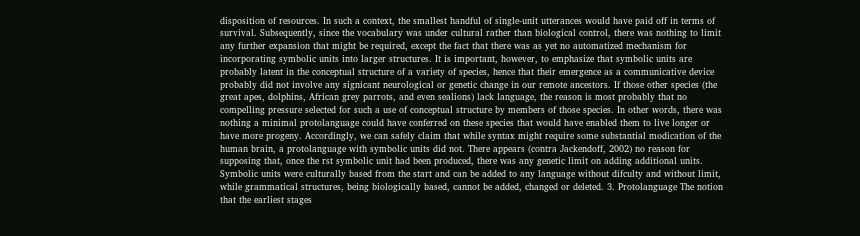disposition of resources. In such a context, the smallest handful of single-unit utterances would have paid off in terms of survival. Subsequently, since the vocabulary was under cultural rather than biological control, there was nothing to limit any further expansion that might be required, except the fact that there was as yet no automatized mechanism for incorporating symbolic units into larger structures. It is important, however, to emphasize that symbolic units are probably latent in the conceptual structure of a variety of species, hence that their emergence as a communicative device probably did not involve any signicant neurological or genetic change in our remote ancestors. If those other species (the great apes, dolphins, African grey parrots, and even sealions) lack language, the reason is most probably that no compelling pressure selected for such a use of conceptual structure by members of those species. In other words, there was nothing a minimal protolanguage could have conferred on these species that would have enabled them to live longer or have more progeny. Accordingly, we can safely claim that while syntax might require some substantial modication of the human brain, a protolanguage with symbolic units did not. There appears (contra Jackendoff, 2002) no reason for supposing that, once the rst symbolic unit had been produced, there was any genetic limit on adding additional units. Symbolic units were culturally based from the start and can be added to any language without difculty and without limit, while grammatical structures, being biologically based, cannot be added, changed or deleted. 3. Protolanguage The notion that the earliest stages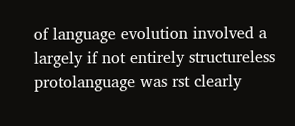of language evolution involved a largely if not entirely structureless protolanguage was rst clearly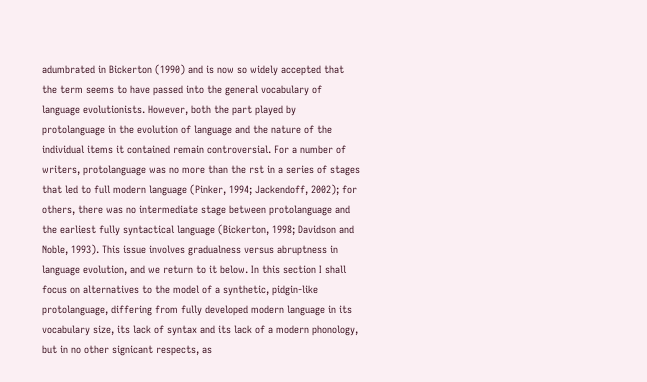adumbrated in Bickerton (1990) and is now so widely accepted that the term seems to have passed into the general vocabulary of language evolutionists. However, both the part played by protolanguage in the evolution of language and the nature of the individual items it contained remain controversial. For a number of writers, protolanguage was no more than the rst in a series of stages that led to full modern language (Pinker, 1994; Jackendoff, 2002); for others, there was no intermediate stage between protolanguage and the earliest fully syntactical language (Bickerton, 1998; Davidson and Noble, 1993). This issue involves gradualness versus abruptness in language evolution, and we return to it below. In this section I shall focus on alternatives to the model of a synthetic, pidgin-like protolanguage, differing from fully developed modern language in its vocabulary size, its lack of syntax and its lack of a modern phonology, but in no other signicant respects, as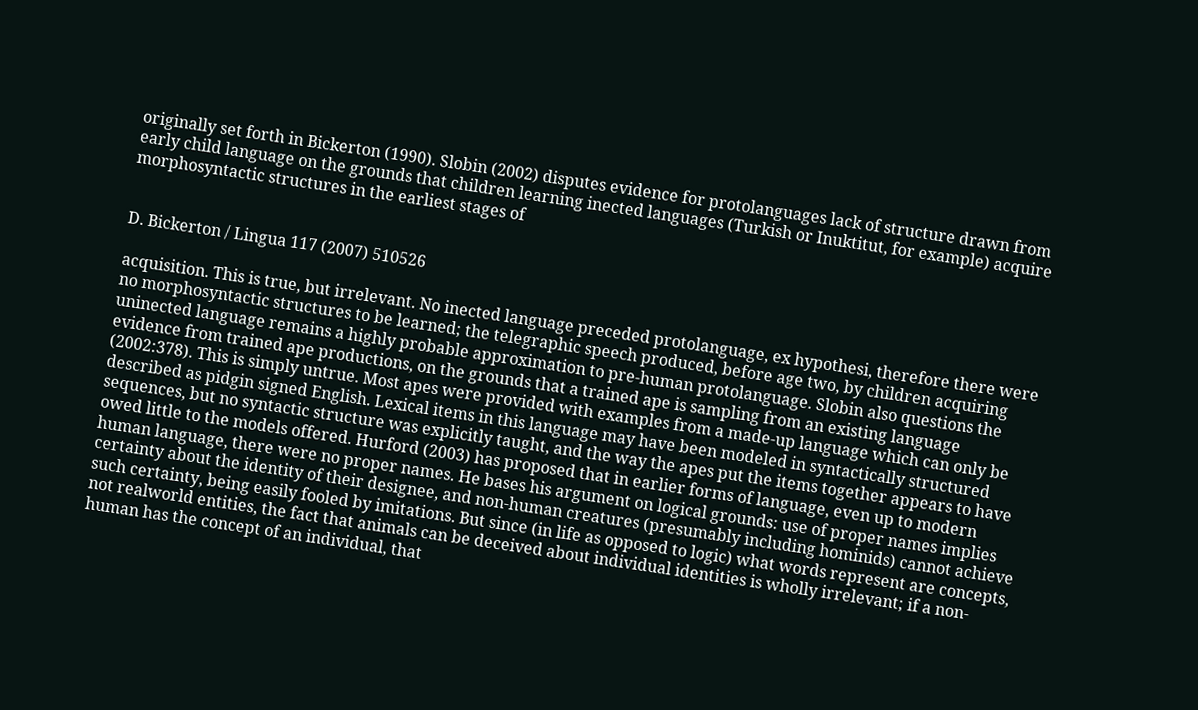originally set forth in Bickerton (1990). Slobin (2002) disputes evidence for protolanguages lack of structure drawn from early child language on the grounds that children learning inected languages (Turkish or Inuktitut, for example) acquire morphosyntactic structures in the earliest stages of


D. Bickerton / Lingua 117 (2007) 510526

acquisition. This is true, but irrelevant. No inected language preceded protolanguage, ex hypothesi, therefore there were no morphosyntactic structures to be learned; the telegraphic speech produced, before age two, by children acquiring uninected language remains a highly probable approximation to pre-human protolanguage. Slobin also questions the evidence from trained ape productions, on the grounds that a trained ape is sampling from an existing language (2002:378). This is simply untrue. Most apes were provided with examples from a made-up language which can only be described as pidgin signed English. Lexical items in this language may have been modeled in syntactically structured sequences, but no syntactic structure was explicitly taught, and the way the apes put the items together appears to have owed little to the models offered. Hurford (2003) has proposed that in earlier forms of language, even up to modern human language, there were no proper names. He bases his argument on logical grounds: use of proper names implies certainty about the identity of their designee, and non-human creatures (presumably including hominids) cannot achieve such certainty, being easily fooled by imitations. But since (in life as opposed to logic) what words represent are concepts, not realworld entities, the fact that animals can be deceived about individual identities is wholly irrelevant; if a non-human has the concept of an individual, that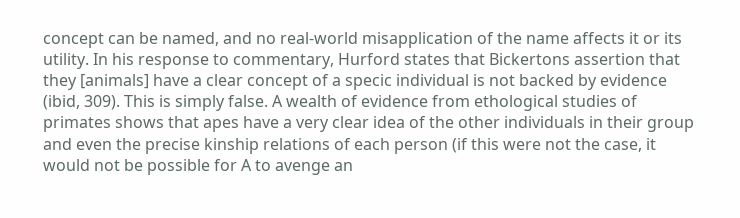concept can be named, and no real-world misapplication of the name affects it or its utility. In his response to commentary, Hurford states that Bickertons assertion that they [animals] have a clear concept of a specic individual is not backed by evidence (ibid, 309). This is simply false. A wealth of evidence from ethological studies of primates shows that apes have a very clear idea of the other individuals in their group and even the precise kinship relations of each person (if this were not the case, it would not be possible for A to avenge an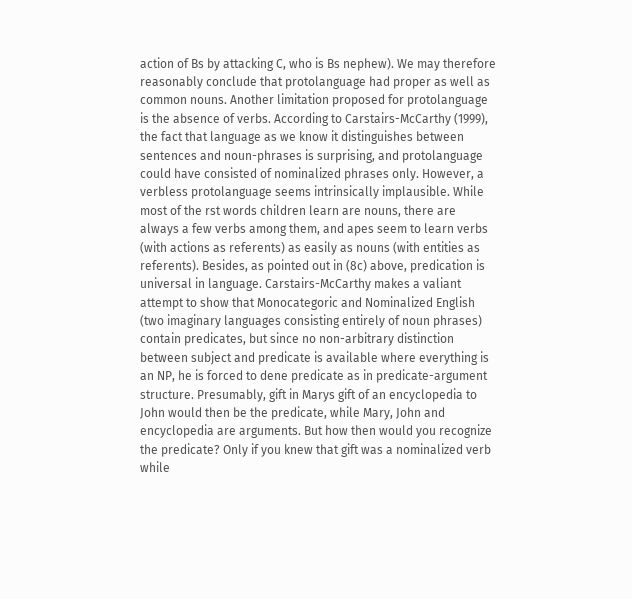action of Bs by attacking C, who is Bs nephew). We may therefore reasonably conclude that protolanguage had proper as well as common nouns. Another limitation proposed for protolanguage is the absence of verbs. According to Carstairs-McCarthy (1999), the fact that language as we know it distinguishes between sentences and noun-phrases is surprising, and protolanguage could have consisted of nominalized phrases only. However, a verbless protolanguage seems intrinsically implausible. While most of the rst words children learn are nouns, there are always a few verbs among them, and apes seem to learn verbs (with actions as referents) as easily as nouns (with entities as referents). Besides, as pointed out in (8c) above, predication is universal in language. Carstairs-McCarthy makes a valiant attempt to show that Monocategoric and Nominalized English (two imaginary languages consisting entirely of noun phrases) contain predicates, but since no non-arbitrary distinction between subject and predicate is available where everything is an NP, he is forced to dene predicate as in predicate-argument structure. Presumably, gift in Marys gift of an encyclopedia to John would then be the predicate, while Mary, John and encyclopedia are arguments. But how then would you recognize the predicate? Only if you knew that gift was a nominalized verb while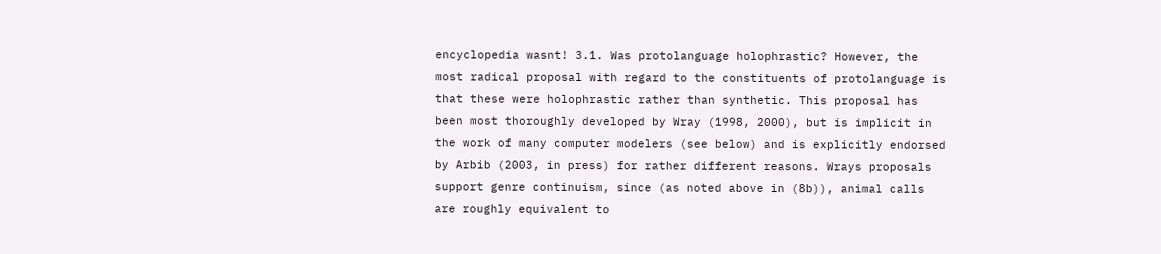encyclopedia wasnt! 3.1. Was protolanguage holophrastic? However, the most radical proposal with regard to the constituents of protolanguage is that these were holophrastic rather than synthetic. This proposal has been most thoroughly developed by Wray (1998, 2000), but is implicit in the work of many computer modelers (see below) and is explicitly endorsed by Arbib (2003, in press) for rather different reasons. Wrays proposals support genre continuism, since (as noted above in (8b)), animal calls are roughly equivalent to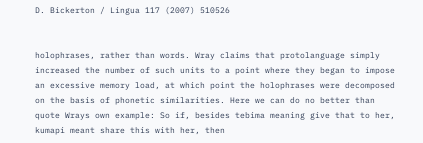D. Bickerton / Lingua 117 (2007) 510526


holophrases, rather than words. Wray claims that protolanguage simply increased the number of such units to a point where they began to impose an excessive memory load, at which point the holophrases were decomposed on the basis of phonetic similarities. Here we can do no better than quote Wrays own example: So if, besides tebima meaning give that to her, kumapi meant share this with her, then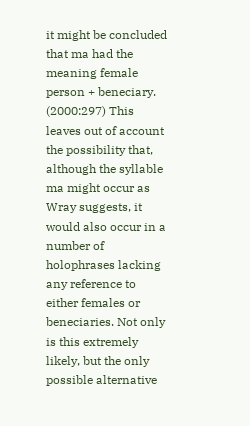it might be concluded that ma had the meaning female person + beneciary. (2000:297) This leaves out of account the possibility that, although the syllable ma might occur as Wray suggests, it would also occur in a number of holophrases lacking any reference to either females or beneciaries. Not only is this extremely likely, but the only possible alternative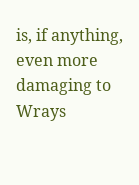is, if anything, even more damaging to Wrays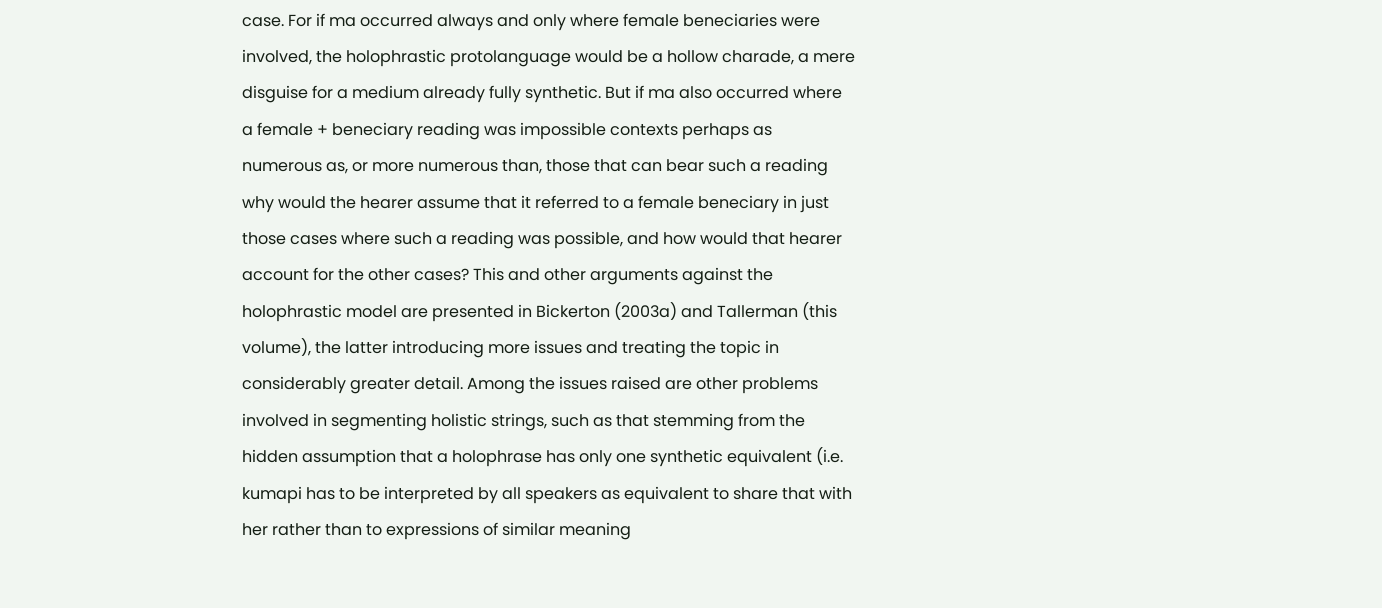case. For if ma occurred always and only where female beneciaries were involved, the holophrastic protolanguage would be a hollow charade, a mere disguise for a medium already fully synthetic. But if ma also occurred where a female + beneciary reading was impossible contexts perhaps as numerous as, or more numerous than, those that can bear such a reading why would the hearer assume that it referred to a female beneciary in just those cases where such a reading was possible, and how would that hearer account for the other cases? This and other arguments against the holophrastic model are presented in Bickerton (2003a) and Tallerman (this volume), the latter introducing more issues and treating the topic in considerably greater detail. Among the issues raised are other problems involved in segmenting holistic strings, such as that stemming from the hidden assumption that a holophrase has only one synthetic equivalent (i.e. kumapi has to be interpreted by all speakers as equivalent to share that with her rather than to expressions of similar meaning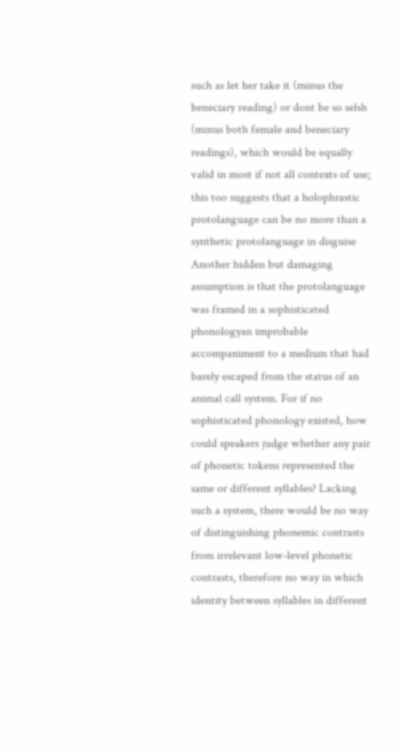such as let her take it (minus the beneciary reading) or dont be so selsh (minus both female and beneciary readings), which would be equally valid in most if not all contexts of use; this too suggests that a holophrastic protolanguage can be no more than a synthetic protolanguage in disguise Another hidden but damaging assumption is that the protolanguage was framed in a sophisticated phonologyan improbable accompaniment to a medium that had barely escaped from the status of an animal call system. For if no sophisticated phonology existed, how could speakers judge whether any pair of phonetic tokens represented the same or different syllables? Lacking such a system, there would be no way of distinguishing phonemic contrasts from irrelevant low-level phonetic contrasts, therefore no way in which identity between syllables in different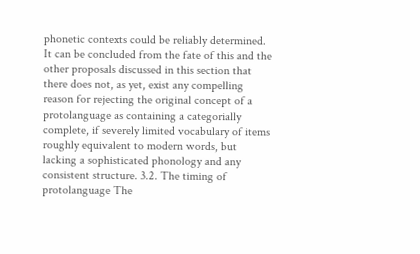phonetic contexts could be reliably determined. It can be concluded from the fate of this and the other proposals discussed in this section that there does not, as yet, exist any compelling reason for rejecting the original concept of a protolanguage as containing a categorially complete, if severely limited vocabulary of items roughly equivalent to modern words, but lacking a sophisticated phonology and any consistent structure. 3.2. The timing of protolanguage The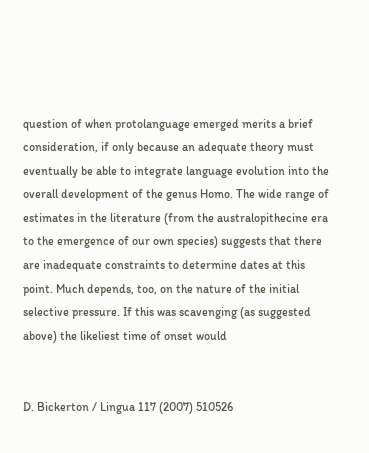question of when protolanguage emerged merits a brief consideration, if only because an adequate theory must eventually be able to integrate language evolution into the overall development of the genus Homo. The wide range of estimates in the literature (from the australopithecine era to the emergence of our own species) suggests that there are inadequate constraints to determine dates at this point. Much depends, too, on the nature of the initial selective pressure. If this was scavenging (as suggested above) the likeliest time of onset would


D. Bickerton / Lingua 117 (2007) 510526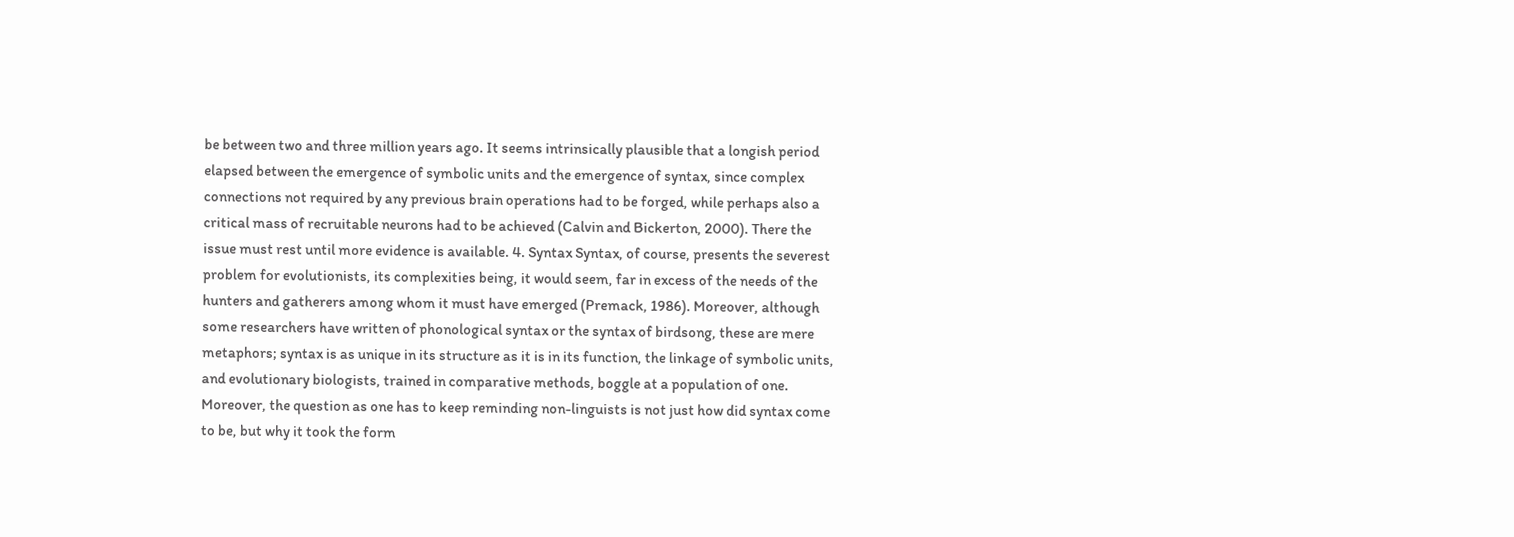be between two and three million years ago. It seems intrinsically plausible that a longish period elapsed between the emergence of symbolic units and the emergence of syntax, since complex connections not required by any previous brain operations had to be forged, while perhaps also a critical mass of recruitable neurons had to be achieved (Calvin and Bickerton, 2000). There the issue must rest until more evidence is available. 4. Syntax Syntax, of course, presents the severest problem for evolutionists, its complexities being, it would seem, far in excess of the needs of the hunters and gatherers among whom it must have emerged (Premack, 1986). Moreover, although some researchers have written of phonological syntax or the syntax of birdsong, these are mere metaphors; syntax is as unique in its structure as it is in its function, the linkage of symbolic units, and evolutionary biologists, trained in comparative methods, boggle at a population of one. Moreover, the question as one has to keep reminding non-linguists is not just how did syntax come to be, but why it took the form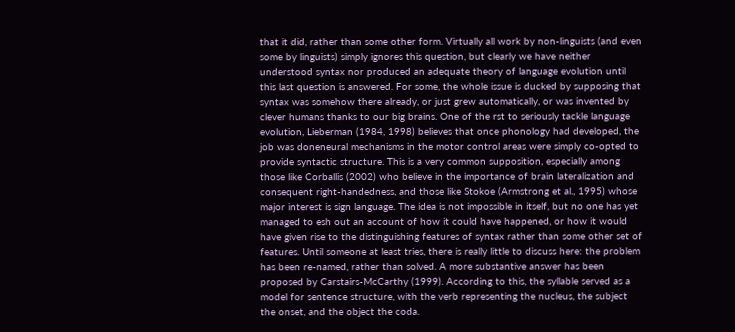that it did, rather than some other form. Virtually all work by non-linguists (and even some by linguists) simply ignores this question, but clearly we have neither understood syntax nor produced an adequate theory of language evolution until this last question is answered. For some, the whole issue is ducked by supposing that syntax was somehow there already, or just grew automatically, or was invented by clever humans thanks to our big brains. One of the rst to seriously tackle language evolution, Lieberman (1984, 1998) believes that once phonology had developed, the job was doneneural mechanisms in the motor control areas were simply co-opted to provide syntactic structure. This is a very common supposition, especially among those like Corballis (2002) who believe in the importance of brain lateralization and consequent right-handedness, and those like Stokoe (Armstrong et al., 1995) whose major interest is sign language. The idea is not impossible in itself, but no one has yet managed to esh out an account of how it could have happened, or how it would have given rise to the distinguishing features of syntax rather than some other set of features. Until someone at least tries, there is really little to discuss here: the problem has been re-named, rather than solved. A more substantive answer has been proposed by Carstairs-McCarthy (1999). According to this, the syllable served as a model for sentence structure, with the verb representing the nucleus, the subject the onset, and the object the coda.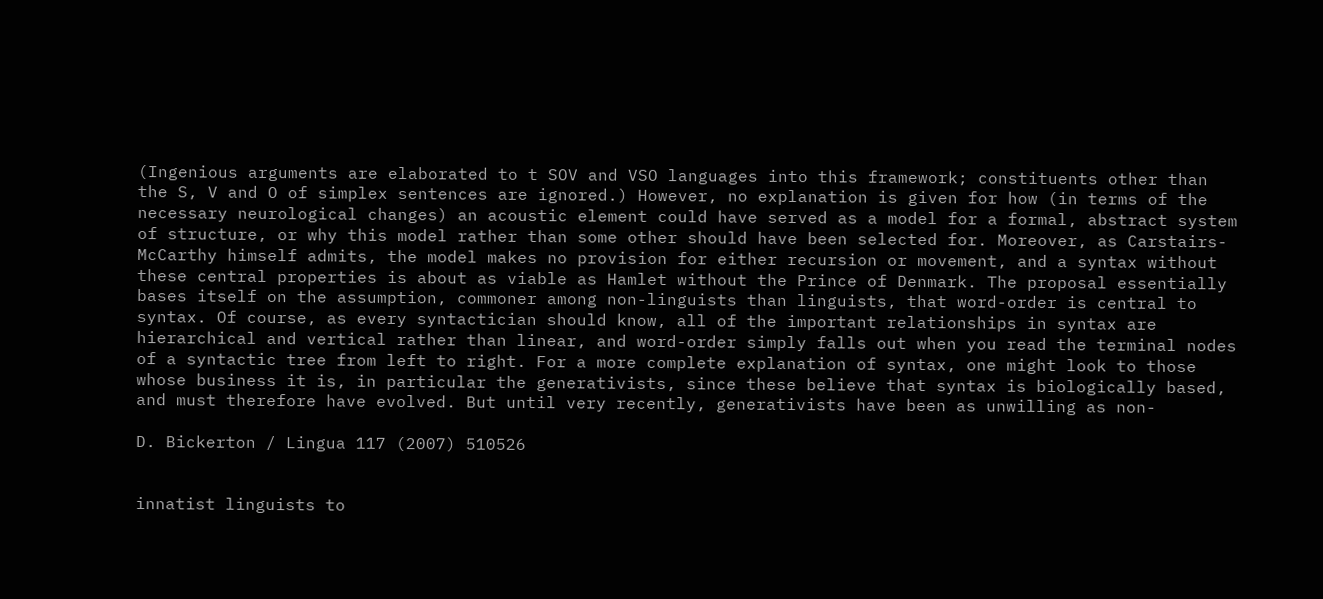(Ingenious arguments are elaborated to t SOV and VSO languages into this framework; constituents other than the S, V and O of simplex sentences are ignored.) However, no explanation is given for how (in terms of the necessary neurological changes) an acoustic element could have served as a model for a formal, abstract system of structure, or why this model rather than some other should have been selected for. Moreover, as Carstairs-McCarthy himself admits, the model makes no provision for either recursion or movement, and a syntax without these central properties is about as viable as Hamlet without the Prince of Denmark. The proposal essentially bases itself on the assumption, commoner among non-linguists than linguists, that word-order is central to syntax. Of course, as every syntactician should know, all of the important relationships in syntax are hierarchical and vertical rather than linear, and word-order simply falls out when you read the terminal nodes of a syntactic tree from left to right. For a more complete explanation of syntax, one might look to those whose business it is, in particular the generativists, since these believe that syntax is biologically based, and must therefore have evolved. But until very recently, generativists have been as unwilling as non-

D. Bickerton / Lingua 117 (2007) 510526


innatist linguists to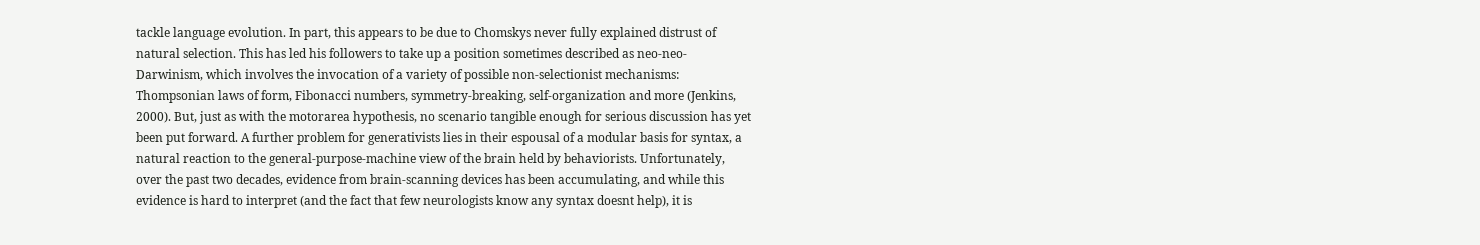tackle language evolution. In part, this appears to be due to Chomskys never fully explained distrust of natural selection. This has led his followers to take up a position sometimes described as neo-neo-Darwinism, which involves the invocation of a variety of possible non-selectionist mechanisms: Thompsonian laws of form, Fibonacci numbers, symmetry-breaking, self-organization and more (Jenkins, 2000). But, just as with the motorarea hypothesis, no scenario tangible enough for serious discussion has yet been put forward. A further problem for generativists lies in their espousal of a modular basis for syntax, a natural reaction to the general-purpose-machine view of the brain held by behaviorists. Unfortunately, over the past two decades, evidence from brain-scanning devices has been accumulating, and while this evidence is hard to interpret (and the fact that few neurologists know any syntax doesnt help), it is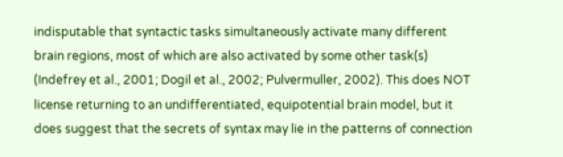indisputable that syntactic tasks simultaneously activate many different brain regions, most of which are also activated by some other task(s) (Indefrey et al., 2001; Dogil et al., 2002; Pulvermuller, 2002). This does NOT license returning to an undifferentiated, equipotential brain model, but it does suggest that the secrets of syntax may lie in the patterns of connection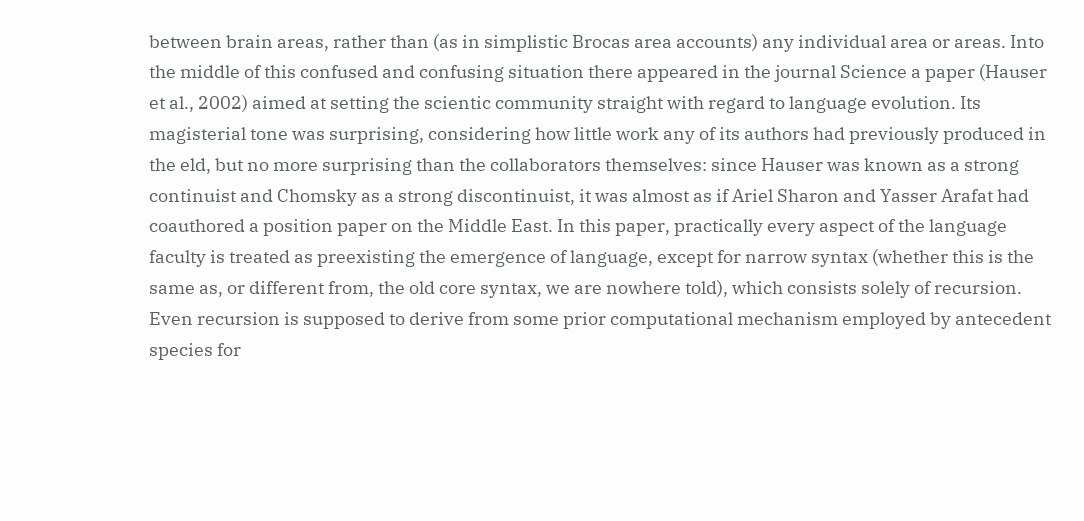between brain areas, rather than (as in simplistic Brocas area accounts) any individual area or areas. Into the middle of this confused and confusing situation there appeared in the journal Science a paper (Hauser et al., 2002) aimed at setting the scientic community straight with regard to language evolution. Its magisterial tone was surprising, considering how little work any of its authors had previously produced in the eld, but no more surprising than the collaborators themselves: since Hauser was known as a strong continuist and Chomsky as a strong discontinuist, it was almost as if Ariel Sharon and Yasser Arafat had coauthored a position paper on the Middle East. In this paper, practically every aspect of the language faculty is treated as preexisting the emergence of language, except for narrow syntax (whether this is the same as, or different from, the old core syntax, we are nowhere told), which consists solely of recursion. Even recursion is supposed to derive from some prior computational mechanism employed by antecedent species for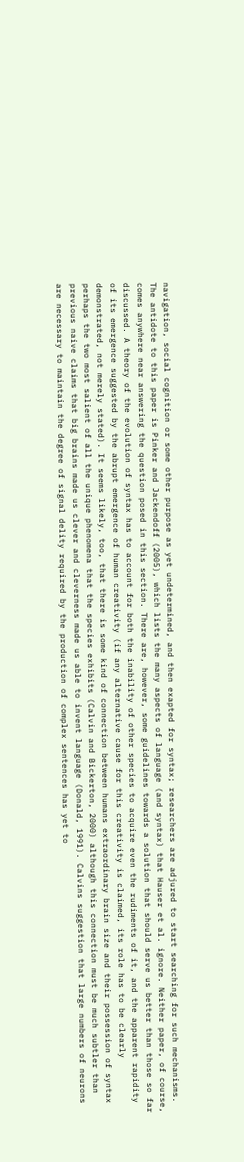navigation, social cognition or some other purpose as yet undetermined, and then exapted for syntax; researchers are adjured to start searching for such mechanisms. The antidote to this paper is Pinker and Jackendoff (2005), which lists the many aspects of language (and syntax) that Hauser et al. ignore. Neither paper, of course, comes anywhere near answering the question posed in this section. There are, however, some guidelines towards a solution that should serve us better than those so far discussed. A theory of the evolution of syntax has to account for both the inability of other species to acquire even the rudiments of it, and the apparent rapidity of its emergence suggested by the abrupt emergence of human creativity (if any alternative cause for this creativity is claimed, its role has to be clearly demonstrated, not merely stated). It seems likely, too, that there is some kind of connection between humans extraordinary brain size and their possession of syntax perhaps the two most salient of all the unique phenomena that the species exhibits (Calvin and Bickerton, 2000) although this connection must be much subtler than previous naive claims that big brains made us clever and cleverness made us able to invent language (Donald, 1991). Calvins suggestion that large numbers of neurons are necessary to maintain the degree of signal delity required by the production of complex sentences has yet to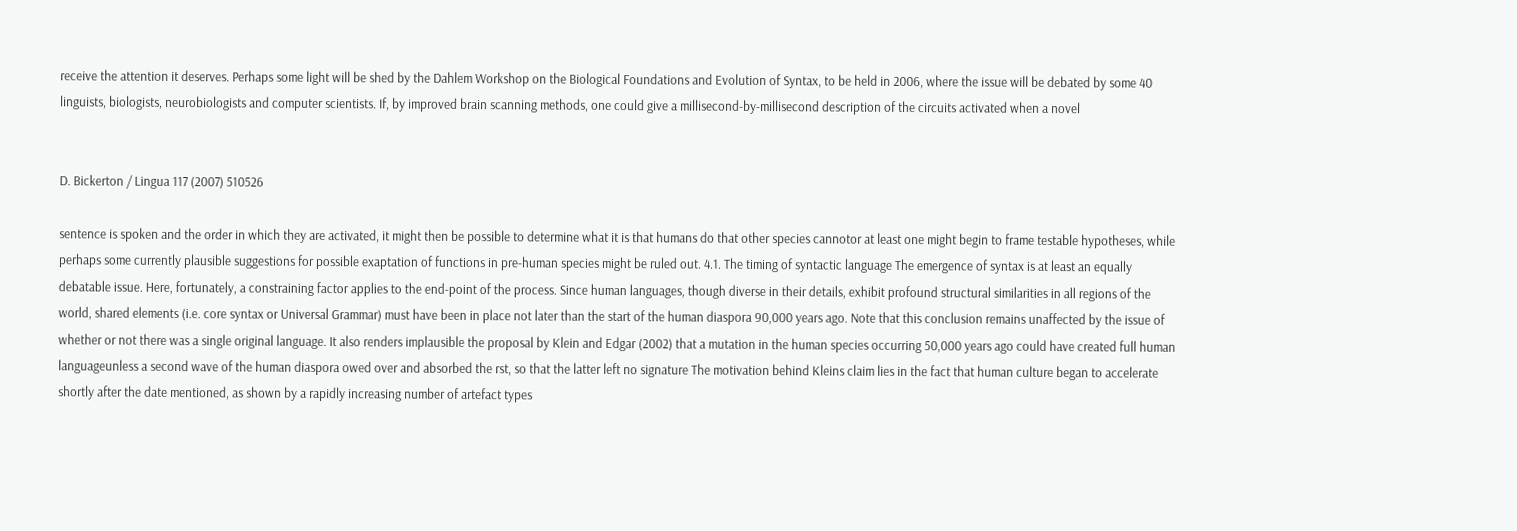receive the attention it deserves. Perhaps some light will be shed by the Dahlem Workshop on the Biological Foundations and Evolution of Syntax, to be held in 2006, where the issue will be debated by some 40 linguists, biologists, neurobiologists and computer scientists. If, by improved brain scanning methods, one could give a millisecond-by-millisecond description of the circuits activated when a novel


D. Bickerton / Lingua 117 (2007) 510526

sentence is spoken and the order in which they are activated, it might then be possible to determine what it is that humans do that other species cannotor at least one might begin to frame testable hypotheses, while perhaps some currently plausible suggestions for possible exaptation of functions in pre-human species might be ruled out. 4.1. The timing of syntactic language The emergence of syntax is at least an equally debatable issue. Here, fortunately, a constraining factor applies to the end-point of the process. Since human languages, though diverse in their details, exhibit profound structural similarities in all regions of the world, shared elements (i.e. core syntax or Universal Grammar) must have been in place not later than the start of the human diaspora 90,000 years ago. Note that this conclusion remains unaffected by the issue of whether or not there was a single original language. It also renders implausible the proposal by Klein and Edgar (2002) that a mutation in the human species occurring 50,000 years ago could have created full human languageunless a second wave of the human diaspora owed over and absorbed the rst, so that the latter left no signature The motivation behind Kleins claim lies in the fact that human culture began to accelerate shortly after the date mentioned, as shown by a rapidly increasing number of artefact types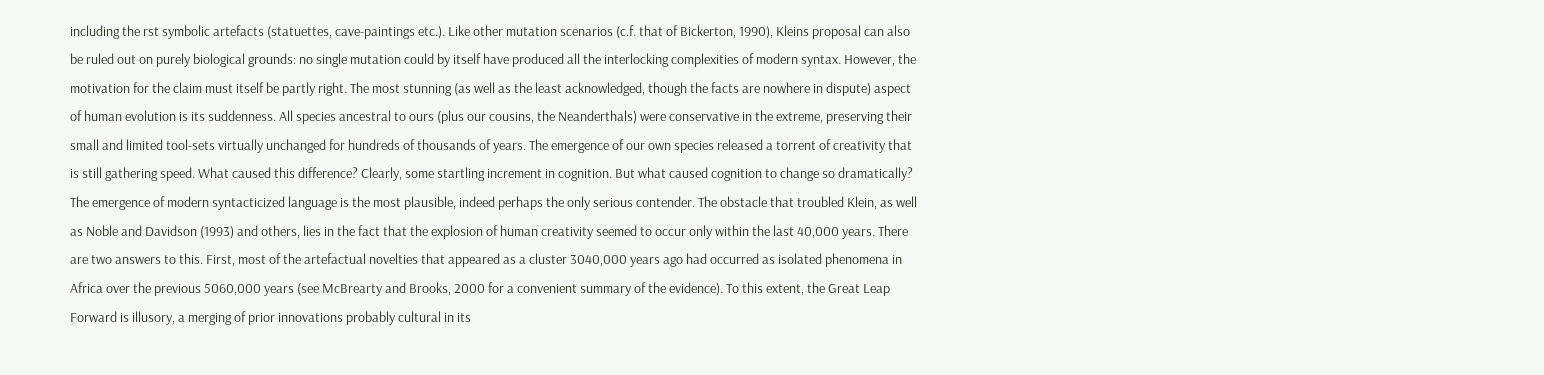including the rst symbolic artefacts (statuettes, cave-paintings etc.). Like other mutation scenarios (c.f. that of Bickerton, 1990), Kleins proposal can also be ruled out on purely biological grounds: no single mutation could by itself have produced all the interlocking complexities of modern syntax. However, the motivation for the claim must itself be partly right. The most stunning (as well as the least acknowledged, though the facts are nowhere in dispute) aspect of human evolution is its suddenness. All species ancestral to ours (plus our cousins, the Neanderthals) were conservative in the extreme, preserving their small and limited tool-sets virtually unchanged for hundreds of thousands of years. The emergence of our own species released a torrent of creativity that is still gathering speed. What caused this difference? Clearly, some startling increment in cognition. But what caused cognition to change so dramatically? The emergence of modern syntacticized language is the most plausible, indeed perhaps the only serious contender. The obstacle that troubled Klein, as well as Noble and Davidson (1993) and others, lies in the fact that the explosion of human creativity seemed to occur only within the last 40,000 years. There are two answers to this. First, most of the artefactual novelties that appeared as a cluster 3040,000 years ago had occurred as isolated phenomena in Africa over the previous 5060,000 years (see McBrearty and Brooks, 2000 for a convenient summary of the evidence). To this extent, the Great Leap Forward is illusory, a merging of prior innovations probably cultural in its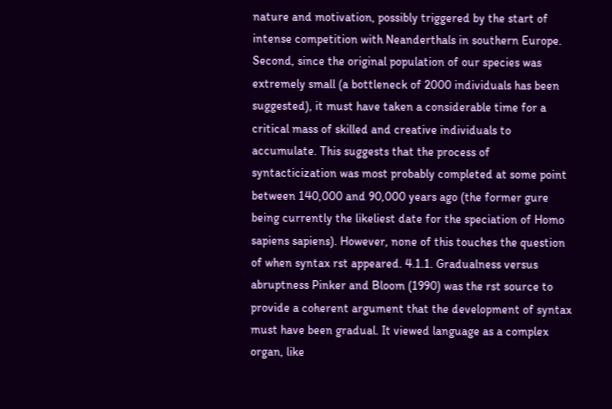nature and motivation, possibly triggered by the start of intense competition with Neanderthals in southern Europe. Second, since the original population of our species was extremely small (a bottleneck of 2000 individuals has been suggested), it must have taken a considerable time for a critical mass of skilled and creative individuals to accumulate. This suggests that the process of syntacticization was most probably completed at some point between 140,000 and 90,000 years ago (the former gure being currently the likeliest date for the speciation of Homo sapiens sapiens). However, none of this touches the question of when syntax rst appeared. 4.1.1. Gradualness versus abruptness Pinker and Bloom (1990) was the rst source to provide a coherent argument that the development of syntax must have been gradual. It viewed language as a complex organ, like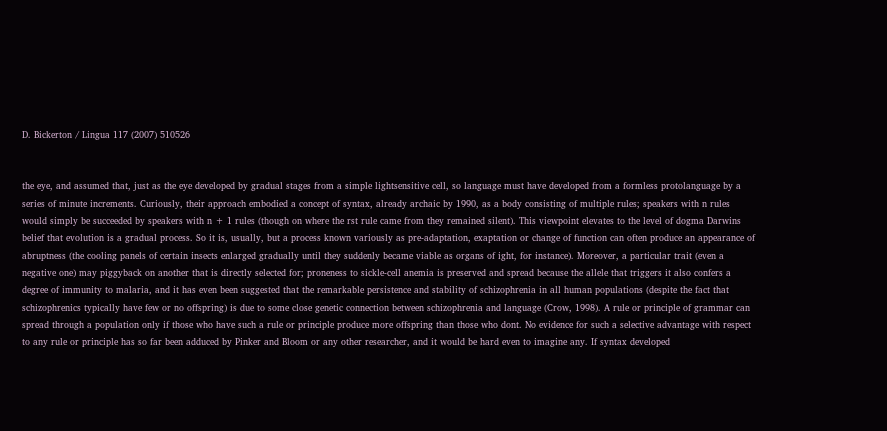D. Bickerton / Lingua 117 (2007) 510526


the eye, and assumed that, just as the eye developed by gradual stages from a simple lightsensitive cell, so language must have developed from a formless protolanguage by a series of minute increments. Curiously, their approach embodied a concept of syntax, already archaic by 1990, as a body consisting of multiple rules; speakers with n rules would simply be succeeded by speakers with n + 1 rules (though on where the rst rule came from they remained silent). This viewpoint elevates to the level of dogma Darwins belief that evolution is a gradual process. So it is, usually, but a process known variously as pre-adaptation, exaptation or change of function can often produce an appearance of abruptness (the cooling panels of certain insects enlarged gradually until they suddenly became viable as organs of ight, for instance). Moreover, a particular trait (even a negative one) may piggyback on another that is directly selected for; proneness to sickle-cell anemia is preserved and spread because the allele that triggers it also confers a degree of immunity to malaria, and it has even been suggested that the remarkable persistence and stability of schizophrenia in all human populations (despite the fact that schizophrenics typically have few or no offspring) is due to some close genetic connection between schizophrenia and language (Crow, 1998). A rule or principle of grammar can spread through a population only if those who have such a rule or principle produce more offspring than those who dont. No evidence for such a selective advantage with respect to any rule or principle has so far been adduced by Pinker and Bloom or any other researcher, and it would be hard even to imagine any. If syntax developed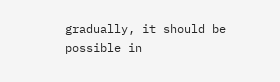gradually, it should be possible in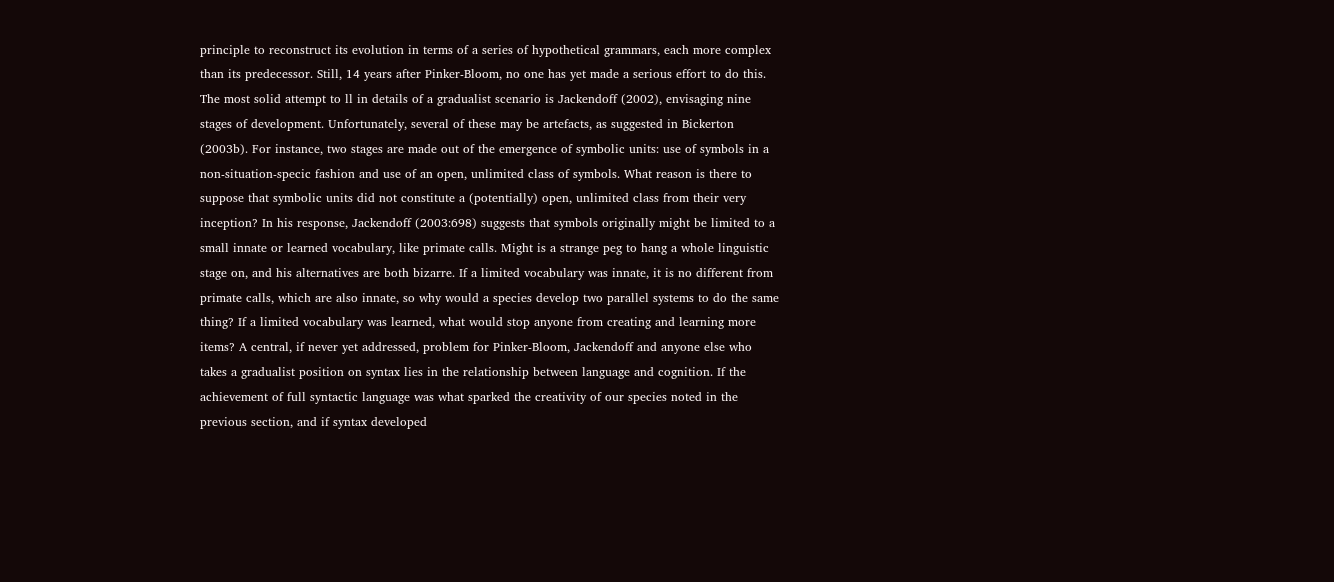principle to reconstruct its evolution in terms of a series of hypothetical grammars, each more complex than its predecessor. Still, 14 years after Pinker-Bloom, no one has yet made a serious effort to do this. The most solid attempt to ll in details of a gradualist scenario is Jackendoff (2002), envisaging nine stages of development. Unfortunately, several of these may be artefacts, as suggested in Bickerton (2003b). For instance, two stages are made out of the emergence of symbolic units: use of symbols in a non-situation-specic fashion and use of an open, unlimited class of symbols. What reason is there to suppose that symbolic units did not constitute a (potentially) open, unlimited class from their very inception? In his response, Jackendoff (2003:698) suggests that symbols originally might be limited to a small innate or learned vocabulary, like primate calls. Might is a strange peg to hang a whole linguistic stage on, and his alternatives are both bizarre. If a limited vocabulary was innate, it is no different from primate calls, which are also innate, so why would a species develop two parallel systems to do the same thing? If a limited vocabulary was learned, what would stop anyone from creating and learning more items? A central, if never yet addressed, problem for Pinker-Bloom, Jackendoff and anyone else who takes a gradualist position on syntax lies in the relationship between language and cognition. If the achievement of full syntactic language was what sparked the creativity of our species noted in the previous section, and if syntax developed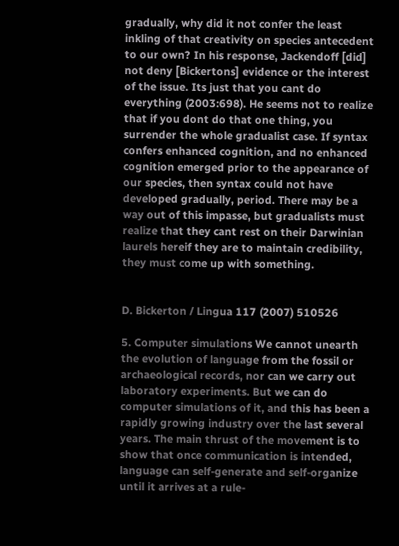gradually, why did it not confer the least inkling of that creativity on species antecedent to our own? In his response, Jackendoff [did] not deny [Bickertons] evidence or the interest of the issue. Its just that you cant do everything (2003:698). He seems not to realize that if you dont do that one thing, you surrender the whole gradualist case. If syntax confers enhanced cognition, and no enhanced cognition emerged prior to the appearance of our species, then syntax could not have developed gradually, period. There may be a way out of this impasse, but gradualists must realize that they cant rest on their Darwinian laurels hereif they are to maintain credibility, they must come up with something.


D. Bickerton / Lingua 117 (2007) 510526

5. Computer simulations We cannot unearth the evolution of language from the fossil or archaeological records, nor can we carry out laboratory experiments. But we can do computer simulations of it, and this has been a rapidly growing industry over the last several years. The main thrust of the movement is to show that once communication is intended, language can self-generate and self-organize until it arrives at a rule-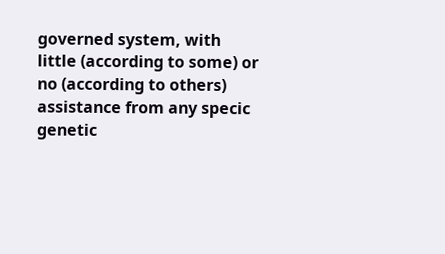governed system, with little (according to some) or no (according to others) assistance from any specic genetic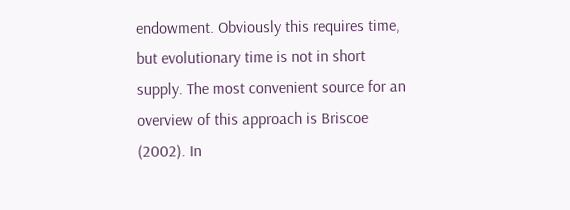endowment. Obviously this requires time, but evolutionary time is not in short supply. The most convenient source for an overview of this approach is Briscoe (2002). In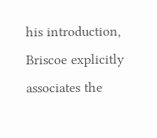his introduction, Briscoe explicitly associates the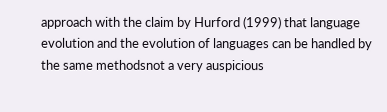approach with the claim by Hurford (1999) that language evolution and the evolution of languages can be handled by the same methodsnot a very auspicious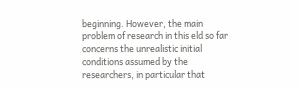beginning. However, the main problem of research in this eld so far concerns the unrealistic initial conditions assumed by the researchers, in particular that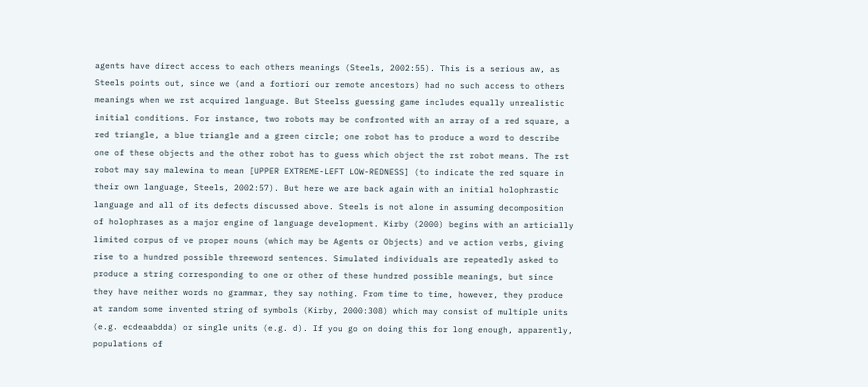agents have direct access to each others meanings (Steels, 2002:55). This is a serious aw, as Steels points out, since we (and a fortiori our remote ancestors) had no such access to others meanings when we rst acquired language. But Steelss guessing game includes equally unrealistic initial conditions. For instance, two robots may be confronted with an array of a red square, a red triangle, a blue triangle and a green circle; one robot has to produce a word to describe one of these objects and the other robot has to guess which object the rst robot means. The rst robot may say malewina to mean [UPPER EXTREME-LEFT LOW-REDNESS] (to indicate the red square in their own language, Steels, 2002:57). But here we are back again with an initial holophrastic language and all of its defects discussed above. Steels is not alone in assuming decomposition of holophrases as a major engine of language development. Kirby (2000) begins with an articially limited corpus of ve proper nouns (which may be Agents or Objects) and ve action verbs, giving rise to a hundred possible threeword sentences. Simulated individuals are repeatedly asked to produce a string corresponding to one or other of these hundred possible meanings, but since they have neither words no grammar, they say nothing. From time to time, however, they produce at random some invented string of symbols (Kirby, 2000:308) which may consist of multiple units (e.g. ecdeaabdda) or single units (e.g. d). If you go on doing this for long enough, apparently, populations of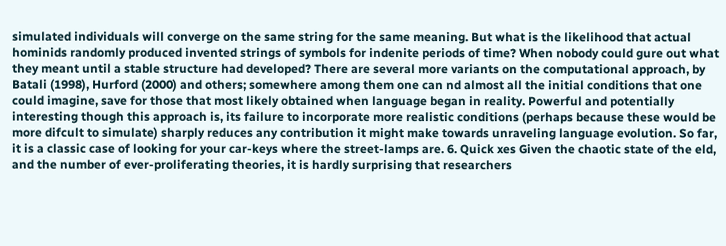simulated individuals will converge on the same string for the same meaning. But what is the likelihood that actual hominids randomly produced invented strings of symbols for indenite periods of time? When nobody could gure out what they meant until a stable structure had developed? There are several more variants on the computational approach, by Batali (1998), Hurford (2000) and others; somewhere among them one can nd almost all the initial conditions that one could imagine, save for those that most likely obtained when language began in reality. Powerful and potentially interesting though this approach is, its failure to incorporate more realistic conditions (perhaps because these would be more difcult to simulate) sharply reduces any contribution it might make towards unraveling language evolution. So far, it is a classic case of looking for your car-keys where the street-lamps are. 6. Quick xes Given the chaotic state of the eld, and the number of ever-proliferating theories, it is hardly surprising that researchers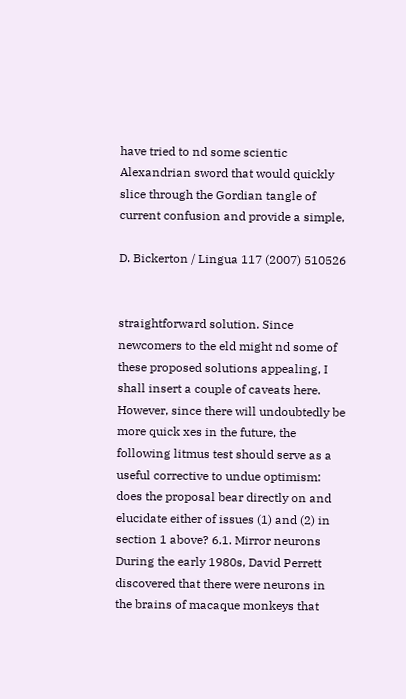have tried to nd some scientic Alexandrian sword that would quickly slice through the Gordian tangle of current confusion and provide a simple,

D. Bickerton / Lingua 117 (2007) 510526


straightforward solution. Since newcomers to the eld might nd some of these proposed solutions appealing, I shall insert a couple of caveats here. However, since there will undoubtedly be more quick xes in the future, the following litmus test should serve as a useful corrective to undue optimism: does the proposal bear directly on and elucidate either of issues (1) and (2) in section 1 above? 6.1. Mirror neurons During the early 1980s, David Perrett discovered that there were neurons in the brains of macaque monkeys that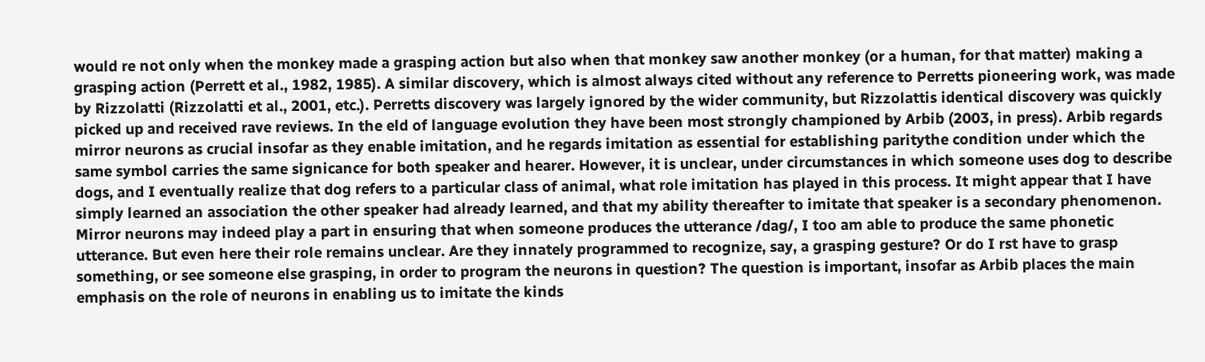would re not only when the monkey made a grasping action but also when that monkey saw another monkey (or a human, for that matter) making a grasping action (Perrett et al., 1982, 1985). A similar discovery, which is almost always cited without any reference to Perretts pioneering work, was made by Rizzolatti (Rizzolatti et al., 2001, etc.). Perretts discovery was largely ignored by the wider community, but Rizzolattis identical discovery was quickly picked up and received rave reviews. In the eld of language evolution they have been most strongly championed by Arbib (2003, in press). Arbib regards mirror neurons as crucial insofar as they enable imitation, and he regards imitation as essential for establishing paritythe condition under which the same symbol carries the same signicance for both speaker and hearer. However, it is unclear, under circumstances in which someone uses dog to describe dogs, and I eventually realize that dog refers to a particular class of animal, what role imitation has played in this process. It might appear that I have simply learned an association the other speaker had already learned, and that my ability thereafter to imitate that speaker is a secondary phenomenon. Mirror neurons may indeed play a part in ensuring that when someone produces the utterance /dag/, I too am able to produce the same phonetic utterance. But even here their role remains unclear. Are they innately programmed to recognize, say, a grasping gesture? Or do I rst have to grasp something, or see someone else grasping, in order to program the neurons in question? The question is important, insofar as Arbib places the main emphasis on the role of neurons in enabling us to imitate the kinds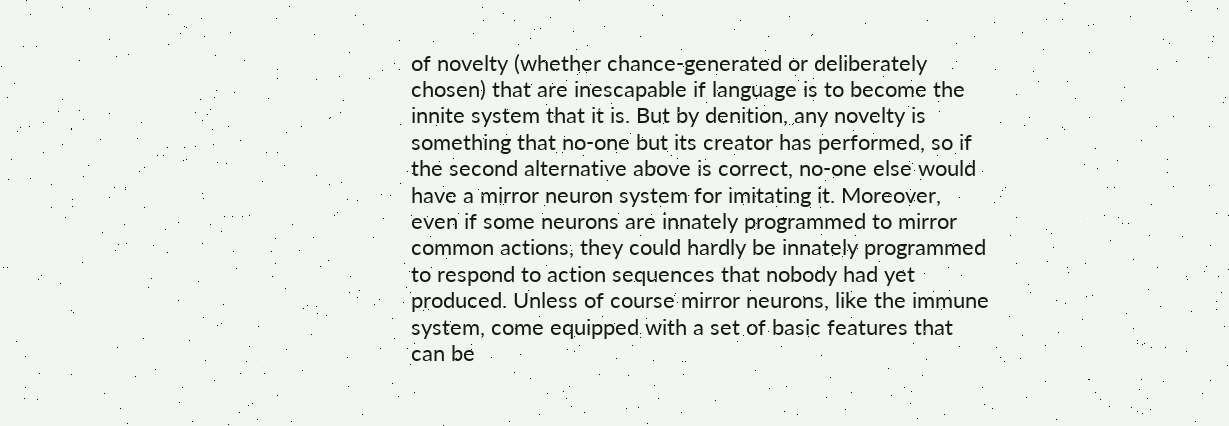of novelty (whether chance-generated or deliberately chosen) that are inescapable if language is to become the innite system that it is. But by denition, any novelty is something that no-one but its creator has performed, so if the second alternative above is correct, no-one else would have a mirror neuron system for imitating it. Moreover, even if some neurons are innately programmed to mirror common actions, they could hardly be innately programmed to respond to action sequences that nobody had yet produced. Unless of course mirror neurons, like the immune system, come equipped with a set of basic features that can be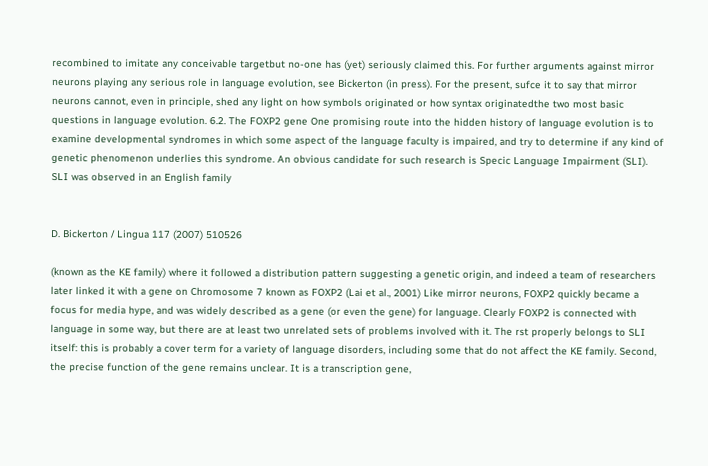recombined to imitate any conceivable targetbut no-one has (yet) seriously claimed this. For further arguments against mirror neurons playing any serious role in language evolution, see Bickerton (in press). For the present, sufce it to say that mirror neurons cannot, even in principle, shed any light on how symbols originated or how syntax originatedthe two most basic questions in language evolution. 6.2. The FOXP2 gene One promising route into the hidden history of language evolution is to examine developmental syndromes in which some aspect of the language faculty is impaired, and try to determine if any kind of genetic phenomenon underlies this syndrome. An obvious candidate for such research is Specic Language Impairment (SLI). SLI was observed in an English family


D. Bickerton / Lingua 117 (2007) 510526

(known as the KE family) where it followed a distribution pattern suggesting a genetic origin, and indeed a team of researchers later linked it with a gene on Chromosome 7 known as FOXP2 (Lai et al., 2001) Like mirror neurons, FOXP2 quickly became a focus for media hype, and was widely described as a gene (or even the gene) for language. Clearly FOXP2 is connected with language in some way, but there are at least two unrelated sets of problems involved with it. The rst properly belongs to SLI itself: this is probably a cover term for a variety of language disorders, including some that do not affect the KE family. Second, the precise function of the gene remains unclear. It is a transcription gene,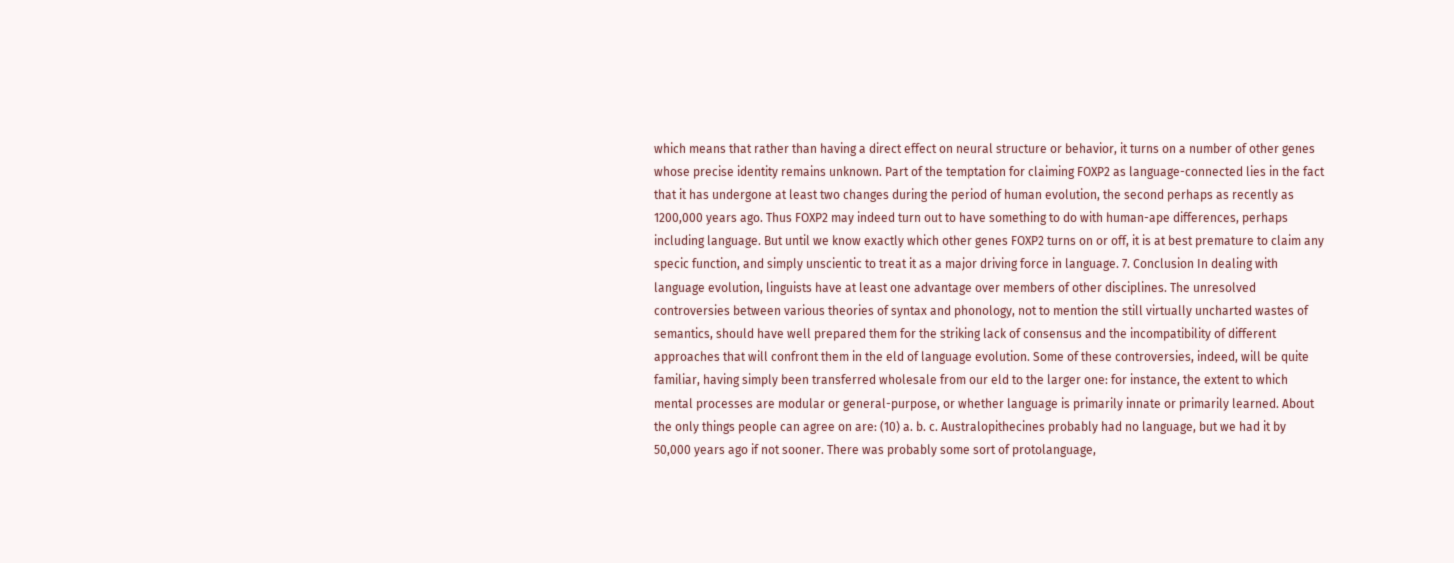which means that rather than having a direct effect on neural structure or behavior, it turns on a number of other genes whose precise identity remains unknown. Part of the temptation for claiming FOXP2 as language-connected lies in the fact that it has undergone at least two changes during the period of human evolution, the second perhaps as recently as 1200,000 years ago. Thus FOXP2 may indeed turn out to have something to do with human-ape differences, perhaps including language. But until we know exactly which other genes FOXP2 turns on or off, it is at best premature to claim any specic function, and simply unscientic to treat it as a major driving force in language. 7. Conclusion In dealing with language evolution, linguists have at least one advantage over members of other disciplines. The unresolved controversies between various theories of syntax and phonology, not to mention the still virtually uncharted wastes of semantics, should have well prepared them for the striking lack of consensus and the incompatibility of different approaches that will confront them in the eld of language evolution. Some of these controversies, indeed, will be quite familiar, having simply been transferred wholesale from our eld to the larger one: for instance, the extent to which mental processes are modular or general-purpose, or whether language is primarily innate or primarily learned. About the only things people can agree on are: (10) a. b. c. Australopithecines probably had no language, but we had it by 50,000 years ago if not sooner. There was probably some sort of protolanguage,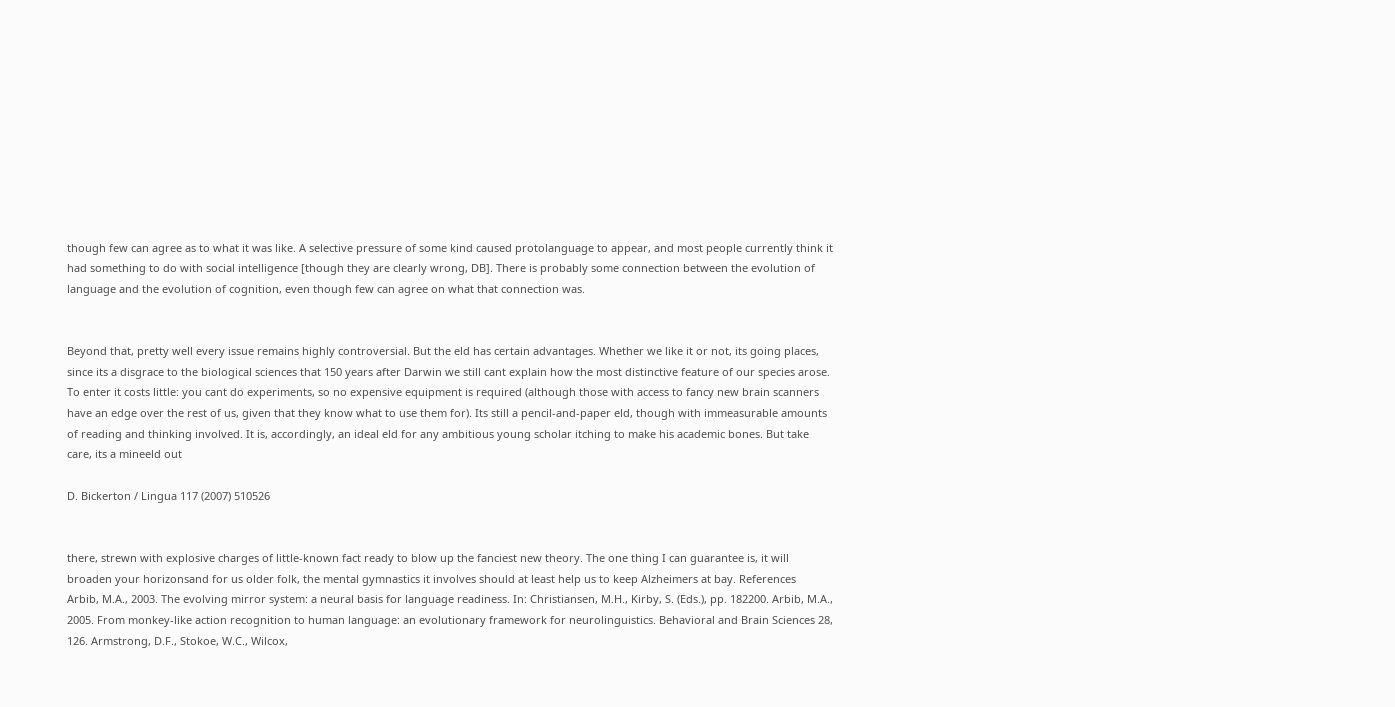though few can agree as to what it was like. A selective pressure of some kind caused protolanguage to appear, and most people currently think it had something to do with social intelligence [though they are clearly wrong, DB]. There is probably some connection between the evolution of language and the evolution of cognition, even though few can agree on what that connection was.


Beyond that, pretty well every issue remains highly controversial. But the eld has certain advantages. Whether we like it or not, its going places, since its a disgrace to the biological sciences that 150 years after Darwin we still cant explain how the most distinctive feature of our species arose. To enter it costs little: you cant do experiments, so no expensive equipment is required (although those with access to fancy new brain scanners have an edge over the rest of us, given that they know what to use them for). Its still a pencil-and-paper eld, though with immeasurable amounts of reading and thinking involved. It is, accordingly, an ideal eld for any ambitious young scholar itching to make his academic bones. But take care, its a mineeld out

D. Bickerton / Lingua 117 (2007) 510526


there, strewn with explosive charges of little-known fact ready to blow up the fanciest new theory. The one thing I can guarantee is, it will broaden your horizonsand for us older folk, the mental gymnastics it involves should at least help us to keep Alzheimers at bay. References
Arbib, M.A., 2003. The evolving mirror system: a neural basis for language readiness. In: Christiansen, M.H., Kirby, S. (Eds.), pp. 182200. Arbib, M.A., 2005. From monkey-like action recognition to human language: an evolutionary framework for neurolinguistics. Behavioral and Brain Sciences 28, 126. Armstrong, D.F., Stokoe, W.C., Wilcox,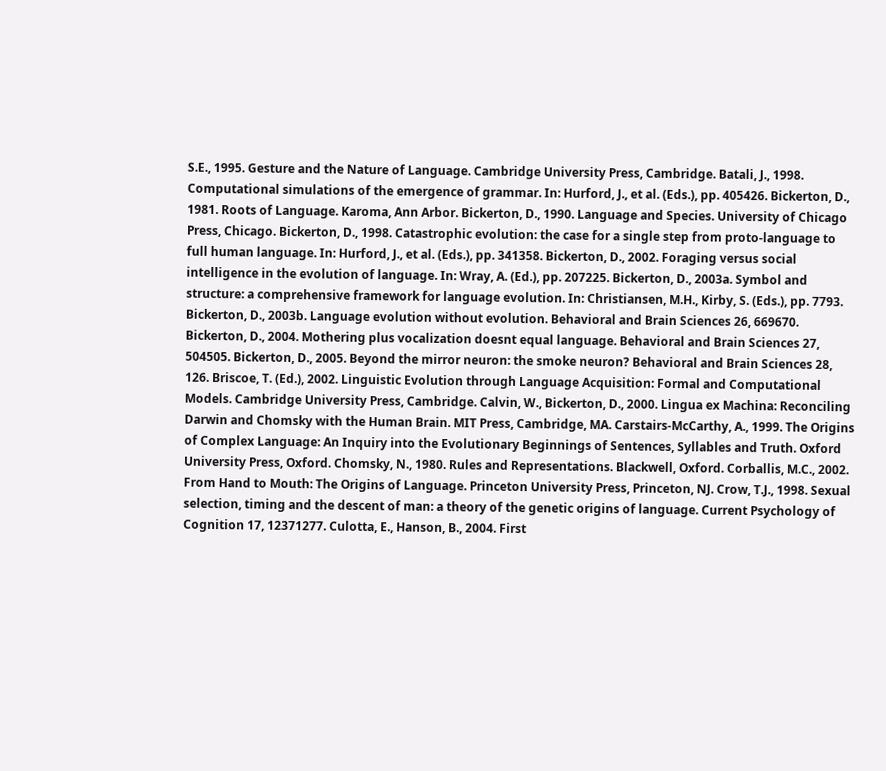S.E., 1995. Gesture and the Nature of Language. Cambridge University Press, Cambridge. Batali, J., 1998. Computational simulations of the emergence of grammar. In: Hurford, J., et al. (Eds.), pp. 405426. Bickerton, D., 1981. Roots of Language. Karoma, Ann Arbor. Bickerton, D., 1990. Language and Species. University of Chicago Press, Chicago. Bickerton, D., 1998. Catastrophic evolution: the case for a single step from proto-language to full human language. In: Hurford, J., et al. (Eds.), pp. 341358. Bickerton, D., 2002. Foraging versus social intelligence in the evolution of language. In: Wray, A. (Ed.), pp. 207225. Bickerton, D., 2003a. Symbol and structure: a comprehensive framework for language evolution. In: Christiansen, M.H., Kirby, S. (Eds.), pp. 7793. Bickerton, D., 2003b. Language evolution without evolution. Behavioral and Brain Sciences 26, 669670. Bickerton, D., 2004. Mothering plus vocalization doesnt equal language. Behavioral and Brain Sciences 27, 504505. Bickerton, D., 2005. Beyond the mirror neuron: the smoke neuron? Behavioral and Brain Sciences 28, 126. Briscoe, T. (Ed.), 2002. Linguistic Evolution through Language Acquisition: Formal and Computational Models. Cambridge University Press, Cambridge. Calvin, W., Bickerton, D., 2000. Lingua ex Machina: Reconciling Darwin and Chomsky with the Human Brain. MIT Press, Cambridge, MA. Carstairs-McCarthy, A., 1999. The Origins of Complex Language: An Inquiry into the Evolutionary Beginnings of Sentences, Syllables and Truth. Oxford University Press, Oxford. Chomsky, N., 1980. Rules and Representations. Blackwell, Oxford. Corballis, M.C., 2002. From Hand to Mouth: The Origins of Language. Princeton University Press, Princeton, NJ. Crow, T.J., 1998. Sexual selection, timing and the descent of man: a theory of the genetic origins of language. Current Psychology of Cognition 17, 12371277. Culotta, E., Hanson, B., 2004. First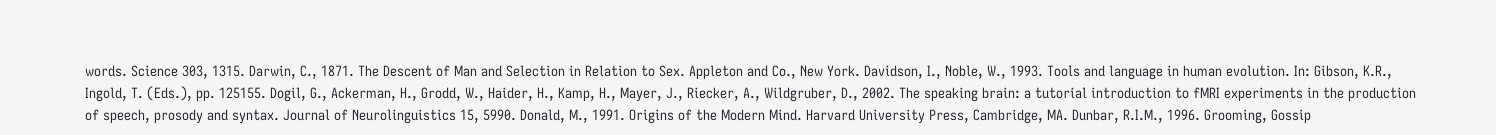words. Science 303, 1315. Darwin, C., 1871. The Descent of Man and Selection in Relation to Sex. Appleton and Co., New York. Davidson, I., Noble, W., 1993. Tools and language in human evolution. In: Gibson, K.R., Ingold, T. (Eds.), pp. 125155. Dogil, G., Ackerman, H., Grodd, W., Haider, H., Kamp, H., Mayer, J., Riecker, A., Wildgruber, D., 2002. The speaking brain: a tutorial introduction to fMRI experiments in the production of speech, prosody and syntax. Journal of Neurolinguistics 15, 5990. Donald, M., 1991. Origins of the Modern Mind. Harvard University Press, Cambridge, MA. Dunbar, R.I.M., 1996. Grooming, Gossip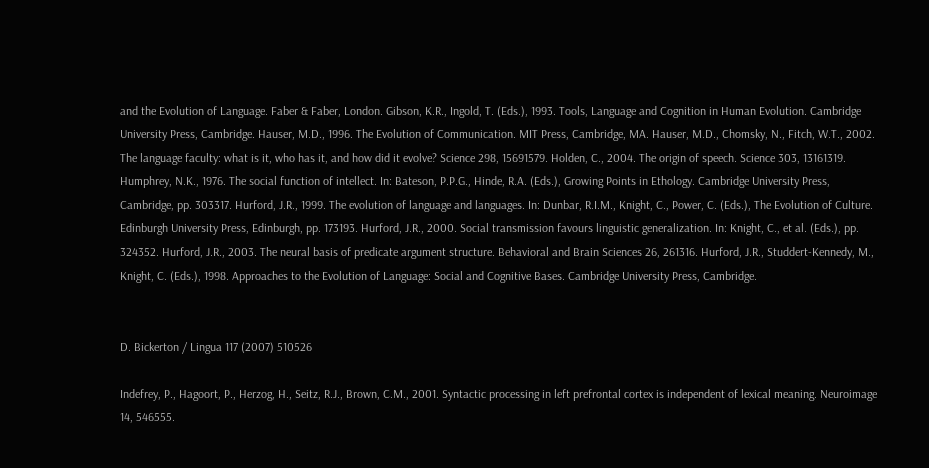and the Evolution of Language. Faber & Faber, London. Gibson, K.R., Ingold, T. (Eds.), 1993. Tools, Language and Cognition in Human Evolution. Cambridge University Press, Cambridge. Hauser, M.D., 1996. The Evolution of Communication. MIT Press, Cambridge, MA. Hauser, M.D., Chomsky, N., Fitch, W.T., 2002. The language faculty: what is it, who has it, and how did it evolve? Science 298, 15691579. Holden, C., 2004. The origin of speech. Science 303, 13161319. Humphrey, N.K., 1976. The social function of intellect. In: Bateson, P.P.G., Hinde, R.A. (Eds.), Growing Points in Ethology. Cambridge University Press, Cambridge, pp. 303317. Hurford, J.R., 1999. The evolution of language and languages. In: Dunbar, R.I.M., Knight, C., Power, C. (Eds.), The Evolution of Culture. Edinburgh University Press, Edinburgh, pp. 173193. Hurford, J.R., 2000. Social transmission favours linguistic generalization. In: Knight, C., et al. (Eds.), pp. 324352. Hurford, J.R., 2003. The neural basis of predicate argument structure. Behavioral and Brain Sciences 26, 261316. Hurford, J.R., Studdert-Kennedy, M., Knight, C. (Eds.), 1998. Approaches to the Evolution of Language: Social and Cognitive Bases. Cambridge University Press, Cambridge.


D. Bickerton / Lingua 117 (2007) 510526

Indefrey, P., Hagoort, P., Herzog, H., Seitz, R.J., Brown, C.M., 2001. Syntactic processing in left prefrontal cortex is independent of lexical meaning. Neuroimage 14, 546555.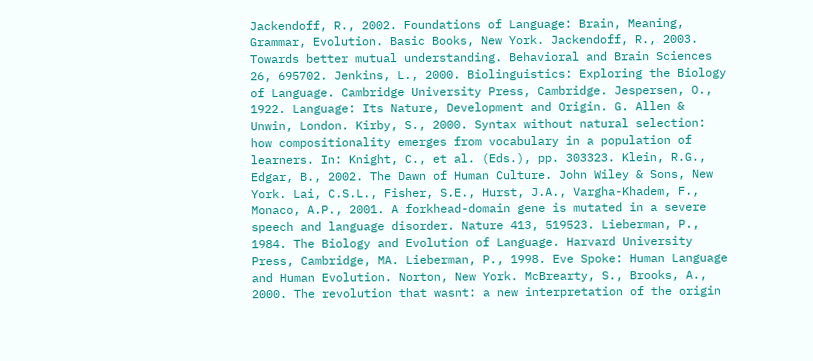Jackendoff, R., 2002. Foundations of Language: Brain, Meaning, Grammar, Evolution. Basic Books, New York. Jackendoff, R., 2003. Towards better mutual understanding. Behavioral and Brain Sciences 26, 695702. Jenkins, L., 2000. Biolinguistics: Exploring the Biology of Language. Cambridge University Press, Cambridge. Jespersen, O., 1922. Language: Its Nature, Development and Origin. G. Allen & Unwin, London. Kirby, S., 2000. Syntax without natural selection: how compositionality emerges from vocabulary in a population of learners. In: Knight, C., et al. (Eds.), pp. 303323. Klein, R.G., Edgar, B., 2002. The Dawn of Human Culture. John Wiley & Sons, New York. Lai, C.S.L., Fisher, S.E., Hurst, J.A., Vargha-Khadem, F., Monaco, A.P., 2001. A forkhead-domain gene is mutated in a severe speech and language disorder. Nature 413, 519523. Lieberman, P., 1984. The Biology and Evolution of Language. Harvard University Press, Cambridge, MA. Lieberman, P., 1998. Eve Spoke: Human Language and Human Evolution. Norton, New York. McBrearty, S., Brooks, A., 2000. The revolution that wasnt: a new interpretation of the origin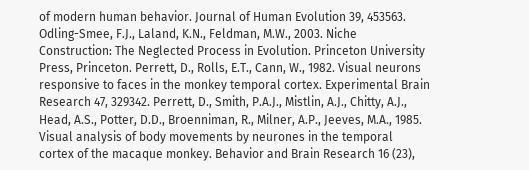of modern human behavior. Journal of Human Evolution 39, 453563. Odling-Smee, F.J., Laland, K.N., Feldman, M.W., 2003. Niche Construction: The Neglected Process in Evolution. Princeton University Press, Princeton. Perrett, D., Rolls, E.T., Cann, W., 1982. Visual neurons responsive to faces in the monkey temporal cortex. Experimental Brain Research 47, 329342. Perrett, D., Smith, P.A.J., Mistlin, A.J., Chitty, A.J., Head, A.S., Potter, D.D., Broenniman, R., Milner, A.P., Jeeves, M.A., 1985. Visual analysis of body movements by neurones in the temporal cortex of the macaque monkey. Behavior and Brain Research 16 (23),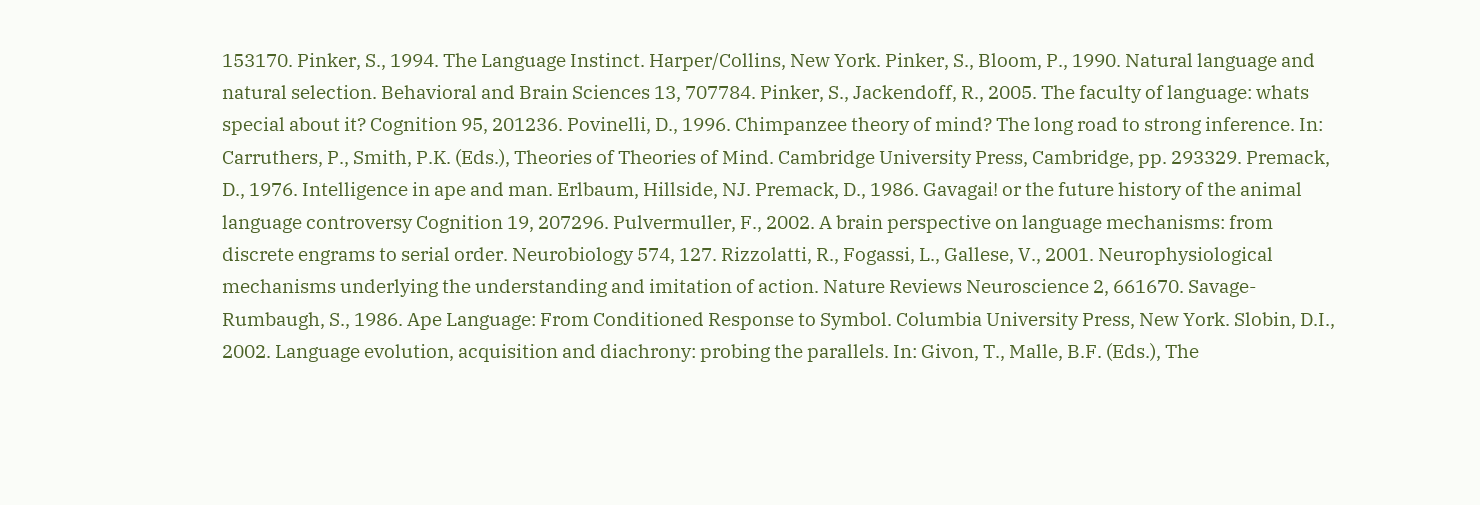153170. Pinker, S., 1994. The Language Instinct. Harper/Collins, New York. Pinker, S., Bloom, P., 1990. Natural language and natural selection. Behavioral and Brain Sciences 13, 707784. Pinker, S., Jackendoff, R., 2005. The faculty of language: whats special about it? Cognition 95, 201236. Povinelli, D., 1996. Chimpanzee theory of mind? The long road to strong inference. In: Carruthers, P., Smith, P.K. (Eds.), Theories of Theories of Mind. Cambridge University Press, Cambridge, pp. 293329. Premack, D., 1976. Intelligence in ape and man. Erlbaum, Hillside, NJ. Premack, D., 1986. Gavagai! or the future history of the animal language controversy Cognition 19, 207296. Pulvermuller, F., 2002. A brain perspective on language mechanisms: from discrete engrams to serial order. Neurobiology 574, 127. Rizzolatti, R., Fogassi, L., Gallese, V., 2001. Neurophysiological mechanisms underlying the understanding and imitation of action. Nature Reviews Neuroscience 2, 661670. Savage-Rumbaugh, S., 1986. Ape Language: From Conditioned Response to Symbol. Columbia University Press, New York. Slobin, D.I., 2002. Language evolution, acquisition and diachrony: probing the parallels. In: Givon, T., Malle, B.F. (Eds.), The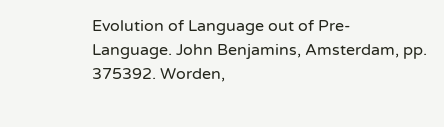Evolution of Language out of Pre-Language. John Benjamins, Amsterdam, pp. 375392. Worden,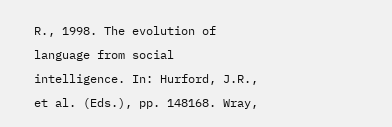R., 1998. The evolution of language from social intelligence. In: Hurford, J.R., et al. (Eds.), pp. 148168. Wray,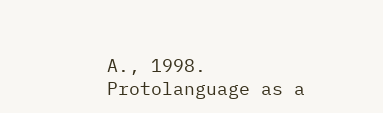A., 1998. Protolanguage as a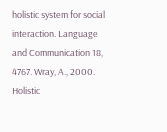holistic system for social interaction. Language and Communication 18, 4767. Wray, A., 2000. Holistic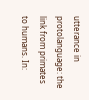utterance in protolanguage: the link from primates to humans. In: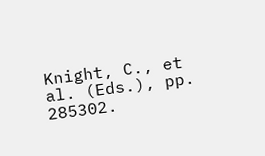Knight, C., et al. (Eds.), pp. 285302.